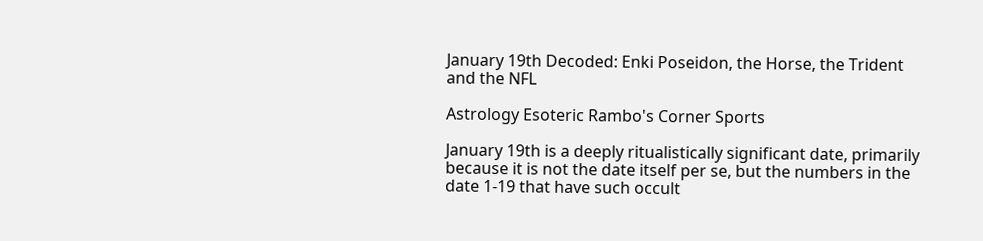January 19th Decoded: Enki Poseidon, the Horse, the Trident and the NFL

Astrology Esoteric Rambo's Corner Sports

January 19th is a deeply ritualistically significant date, primarily because it is not the date itself per se, but the numbers in the date 1-19 that have such occult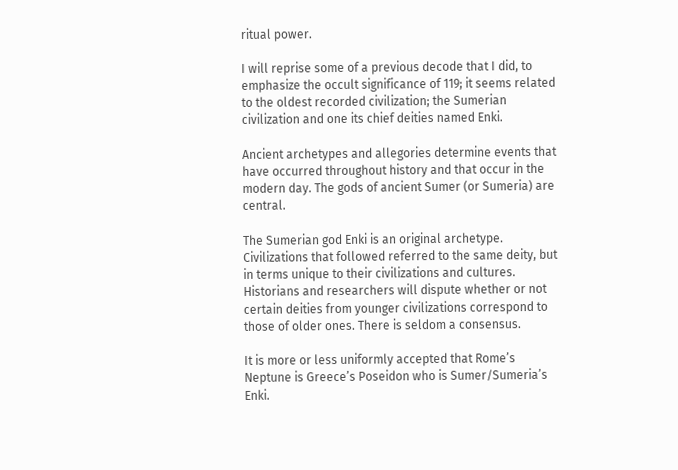ritual power.

I will reprise some of a previous decode that I did, to emphasize the occult significance of 119; it seems related to the oldest recorded civilization; the Sumerian civilization and one its chief deities named Enki.

Ancient archetypes and allegories determine events that have occurred throughout history and that occur in the modern day. The gods of ancient Sumer (or Sumeria) are central.

The Sumerian god Enki is an original archetype. Civilizations that followed referred to the same deity, but in terms unique to their civilizations and cultures. Historians and researchers will dispute whether or not certain deities from younger civilizations correspond to those of older ones. There is seldom a consensus.

It is more or less uniformly accepted that Rome’s Neptune is Greece’s Poseidon who is Sumer/Sumeria’s Enki.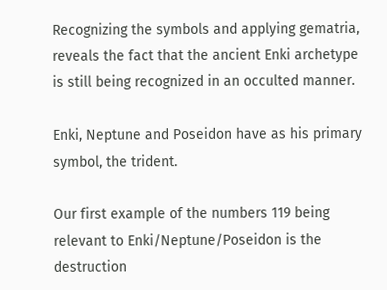Recognizing the symbols and applying gematria, reveals the fact that the ancient Enki archetype is still being recognized in an occulted manner.

Enki, Neptune and Poseidon have as his primary symbol, the trident.

Our first example of the numbers 119 being relevant to Enki/Neptune/Poseidon is the destruction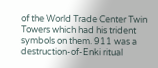of the World Trade Center Twin Towers which had his trident symbols on them. 911 was a destruction-of-Enki ritual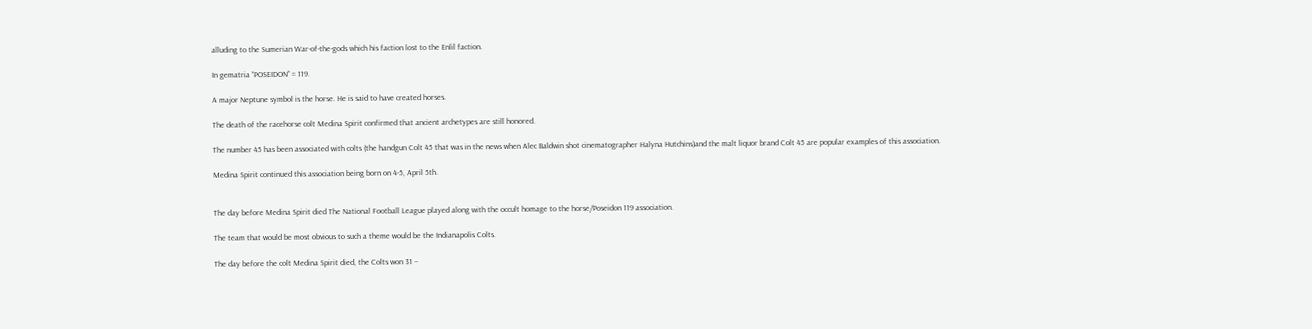alluding to the Sumerian War-of-the-gods which his faction lost to the Enlil faction.

In gematria “POSEIDON” = 119.

A major Neptune symbol is the horse. He is said to have created horses.

The death of the racehorse colt Medina Spirit confirmed that ancient archetypes are still honored.

The number 45 has been associated with colts (the handgun Colt 45 that was in the news when Alec Baldwin shot cinematographer Halyna Hutchins)and the malt liquor brand Colt 45 are popular examples of this association.

Medina Spirit continued this association being born on 4-5, April 5th.


The day before Medina Spirit died The National Football League played along with the occult homage to the horse/Poseidon 119 association.

The team that would be most obvious to such a theme would be the Indianapolis Colts.

The day before the colt Medina Spirit died, the Colts won 31 –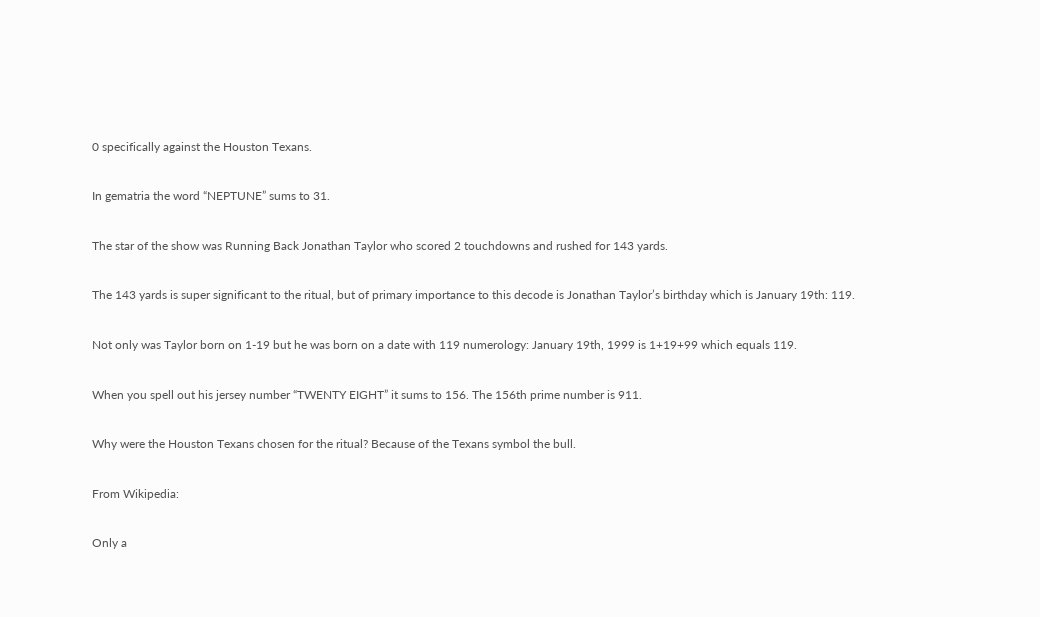0 specifically against the Houston Texans.

In gematria the word “NEPTUNE” sums to 31.

The star of the show was Running Back Jonathan Taylor who scored 2 touchdowns and rushed for 143 yards.

The 143 yards is super significant to the ritual, but of primary importance to this decode is Jonathan Taylor’s birthday which is January 19th: 119.

Not only was Taylor born on 1-19 but he was born on a date with 119 numerology: January 19th, 1999 is 1+19+99 which equals 119.

When you spell out his jersey number “TWENTY EIGHT” it sums to 156. The 156th prime number is 911.

Why were the Houston Texans chosen for the ritual? Because of the Texans symbol the bull.

From Wikipedia:

Only a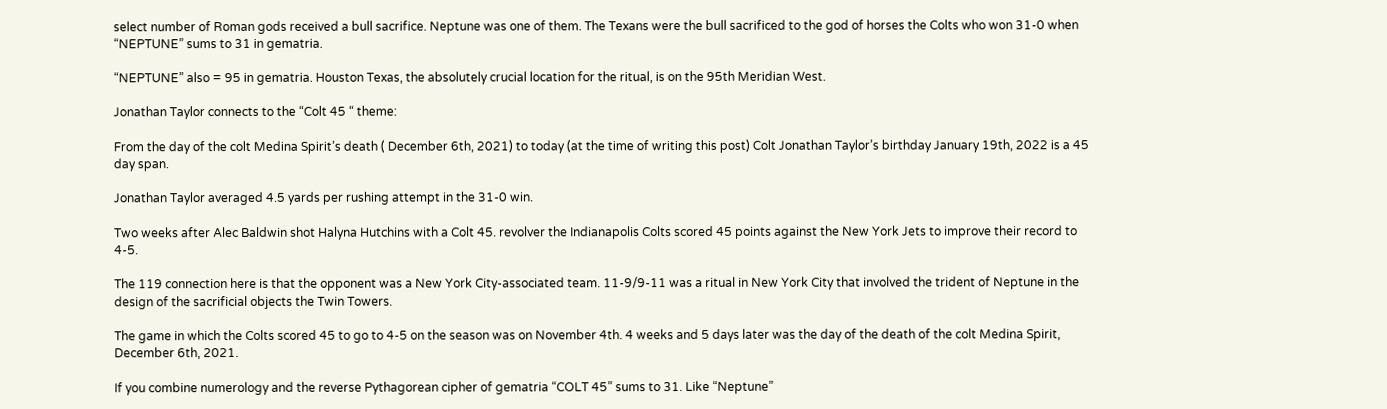select number of Roman gods received a bull sacrifice. Neptune was one of them. The Texans were the bull sacrificed to the god of horses the Colts who won 31-0 when “NEPTUNE” sums to 31 in gematria.

“NEPTUNE” also = 95 in gematria. Houston Texas, the absolutely crucial location for the ritual, is on the 95th Meridian West.

Jonathan Taylor connects to the “Colt 45 “ theme:

From the day of the colt Medina Spirit’s death ( December 6th, 2021) to today (at the time of writing this post) Colt Jonathan Taylor’s birthday January 19th, 2022 is a 45 day span.

Jonathan Taylor averaged 4.5 yards per rushing attempt in the 31-0 win.

Two weeks after Alec Baldwin shot Halyna Hutchins with a Colt 45. revolver the Indianapolis Colts scored 45 points against the New York Jets to improve their record to 4-5.

The 119 connection here is that the opponent was a New York City-associated team. 11-9/9-11 was a ritual in New York City that involved the trident of Neptune in the design of the sacrificial objects the Twin Towers.

The game in which the Colts scored 45 to go to 4-5 on the season was on November 4th. 4 weeks and 5 days later was the day of the death of the colt Medina Spirit, December 6th, 2021.

If you combine numerology and the reverse Pythagorean cipher of gematria “COLT 45” sums to 31. Like “Neptune”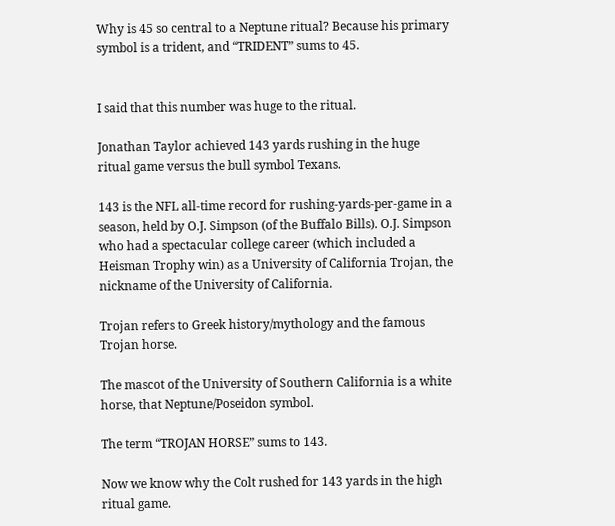Why is 45 so central to a Neptune ritual? Because his primary symbol is a trident, and “TRIDENT” sums to 45.


I said that this number was huge to the ritual.

Jonathan Taylor achieved 143 yards rushing in the huge ritual game versus the bull symbol Texans.

143 is the NFL all-time record for rushing-yards-per-game in a season, held by O.J. Simpson (of the Buffalo Bills). O.J. Simpson who had a spectacular college career (which included a Heisman Trophy win) as a University of California Trojan, the nickname of the University of California.

Trojan refers to Greek history/mythology and the famous Trojan horse.

The mascot of the University of Southern California is a white horse, that Neptune/Poseidon symbol.

The term “TROJAN HORSE” sums to 143.

Now we know why the Colt rushed for 143 yards in the high ritual game.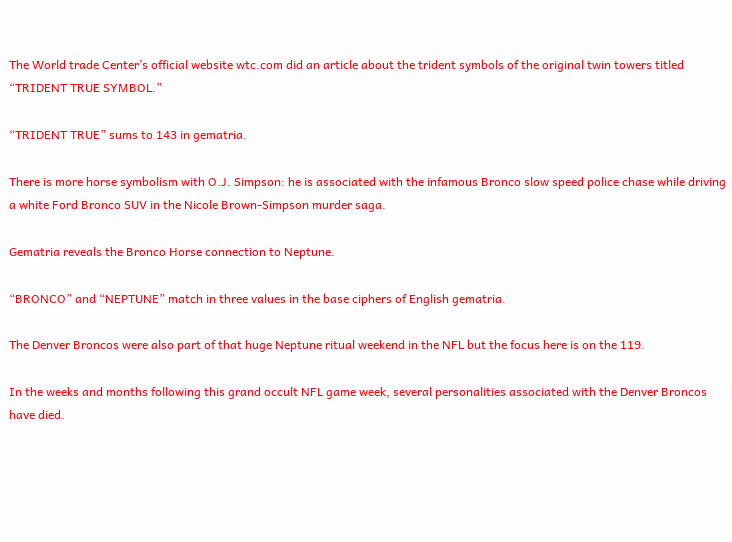The World trade Center’s official website wtc.com did an article about the trident symbols of the original twin towers titled “TRIDENT TRUE SYMBOL.”

“TRIDENT TRUE” sums to 143 in gematria.

There is more horse symbolism with O.J. Simpson: he is associated with the infamous Bronco slow speed police chase while driving a white Ford Bronco SUV in the Nicole Brown-Simpson murder saga.

Gematria reveals the Bronco Horse connection to Neptune.

“BRONCO” and “NEPTUNE” match in three values in the base ciphers of English gematria.

The Denver Broncos were also part of that huge Neptune ritual weekend in the NFL but the focus here is on the 119.

In the weeks and months following this grand occult NFL game week, several personalities associated with the Denver Broncos have died.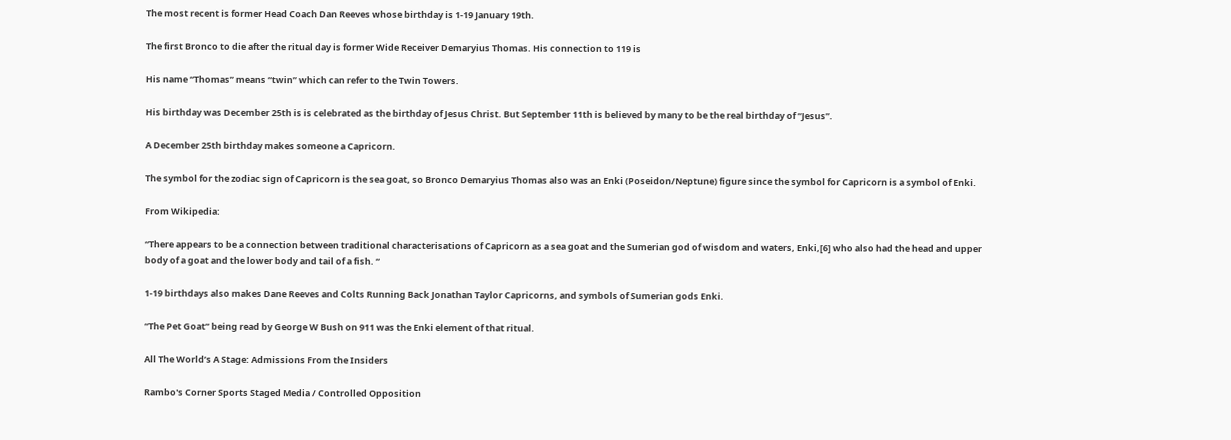The most recent is former Head Coach Dan Reeves whose birthday is 1-19 January 19th.

The first Bronco to die after the ritual day is former Wide Receiver Demaryius Thomas. His connection to 119 is

His name “Thomas” means “twin” which can refer to the Twin Towers.

His birthday was December 25th is is celebrated as the birthday of Jesus Christ. But September 11th is believed by many to be the real birthday of “Jesus”.

A December 25th birthday makes someone a Capricorn.

The symbol for the zodiac sign of Capricorn is the sea goat, so Bronco Demaryius Thomas also was an Enki (Poseidon/Neptune) figure since the symbol for Capricorn is a symbol of Enki.

From Wikipedia:

“There appears to be a connection between traditional characterisations of Capricorn as a sea goat and the Sumerian god of wisdom and waters, Enki,[6] who also had the head and upper body of a goat and the lower body and tail of a fish. “

1-19 birthdays also makes Dane Reeves and Colts Running Back Jonathan Taylor Capricorns, and symbols of Sumerian gods Enki.

“The Pet Goat” being read by George W Bush on 911 was the Enki element of that ritual.

All The World’s A Stage: Admissions From the Insiders

Rambo's Corner Sports Staged Media / Controlled Opposition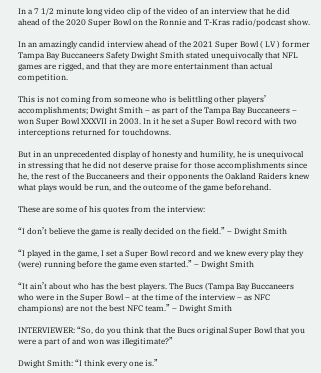In a 7 1/2 minute long video clip of the video of an interview that he did ahead of the 2020 Super Bowl on the Ronnie and T-Kras radio/podcast show.

In an amazingly candid interview ahead of the 2021 Super Bowl ( LV ) former Tampa Bay Buccaneers Safety Dwight Smith stated unequivocally that NFL games are rigged, and that they are more entertainment than actual competition.

This is not coming from someone who is belittling other players’ accomplishments; Dwight Smith – as part of the Tampa Bay Buccaneers – won Super Bowl XXXVII in 2003. In it he set a Super Bowl record with two interceptions returned for touchdowns.

But in an unprecedented display of honesty and humility, he is unequivocal in stressing that he did not deserve praise for those accomplishments since he, the rest of the Buccaneers and their opponents the Oakland Raiders knew what plays would be run, and the outcome of the game beforehand.

These are some of his quotes from the interview:

“I don’t believe the game is really decided on the field.” – Dwight Smith

“I played in the game, I set a Super Bowl record and we knew every play they (were) running before the game even started.” – Dwight Smith

“It ain’t about who has the best players. The Bucs (Tampa Bay Buccaneers who were in the Super Bowl – at the time of the interview – as NFC champions) are not the best NFC team.” – Dwight Smith

INTERVIEWER: “So, do you think that the Bucs original Super Bowl that you were a part of and won was illegitimate?”

Dwight Smith: “I think every one is.”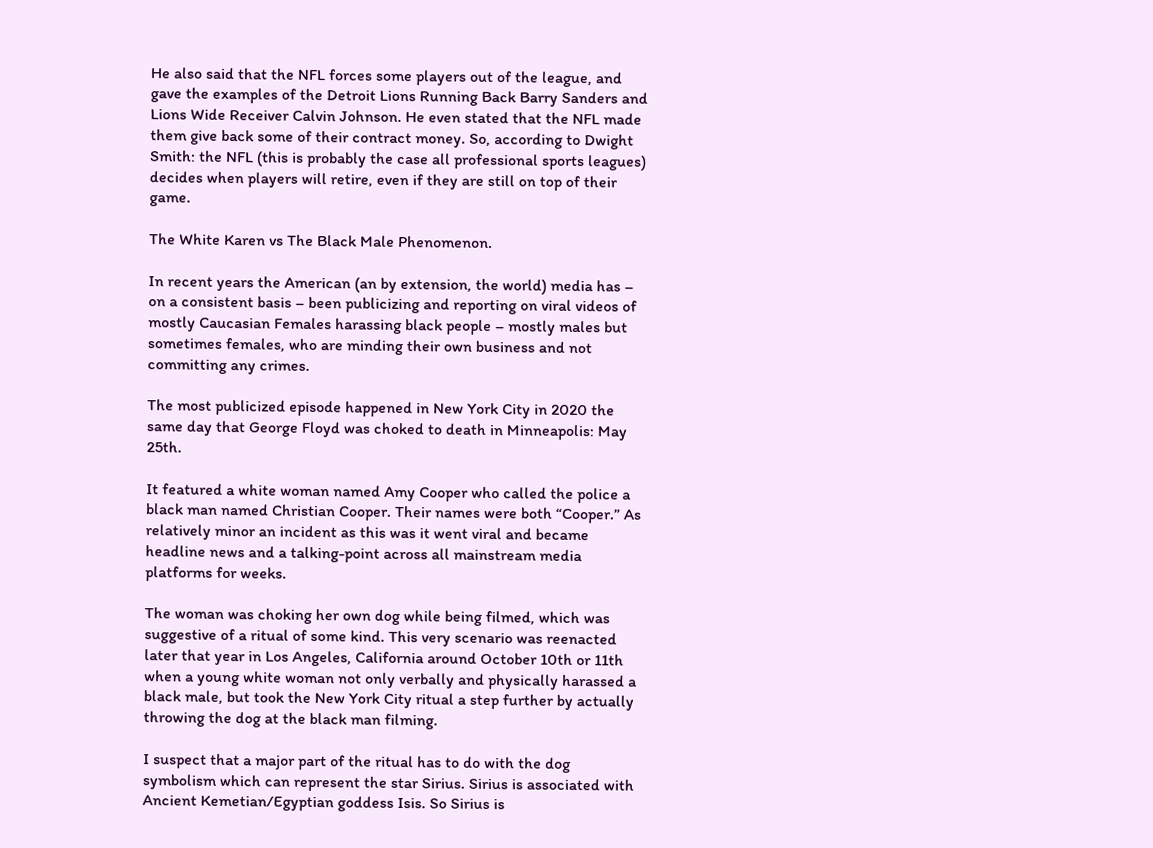He also said that the NFL forces some players out of the league, and gave the examples of the Detroit Lions Running Back Barry Sanders and Lions Wide Receiver Calvin Johnson. He even stated that the NFL made them give back some of their contract money. So, according to Dwight Smith: the NFL (this is probably the case all professional sports leagues) decides when players will retire, even if they are still on top of their game.

The White Karen vs The Black Male Phenomenon.

In recent years the American (an by extension, the world) media has – on a consistent basis – been publicizing and reporting on viral videos of mostly Caucasian Females harassing black people – mostly males but sometimes females, who are minding their own business and not committing any crimes.

The most publicized episode happened in New York City in 2020 the same day that George Floyd was choked to death in Minneapolis: May 25th.

It featured a white woman named Amy Cooper who called the police a black man named Christian Cooper. Their names were both “Cooper.” As relatively minor an incident as this was it went viral and became headline news and a talking-point across all mainstream media platforms for weeks.

The woman was choking her own dog while being filmed, which was suggestive of a ritual of some kind. This very scenario was reenacted later that year in Los Angeles, California around October 10th or 11th when a young white woman not only verbally and physically harassed a black male, but took the New York City ritual a step further by actually throwing the dog at the black man filming.

I suspect that a major part of the ritual has to do with the dog symbolism which can represent the star Sirius. Sirius is associated with Ancient Kemetian/Egyptian goddess Isis. So Sirius is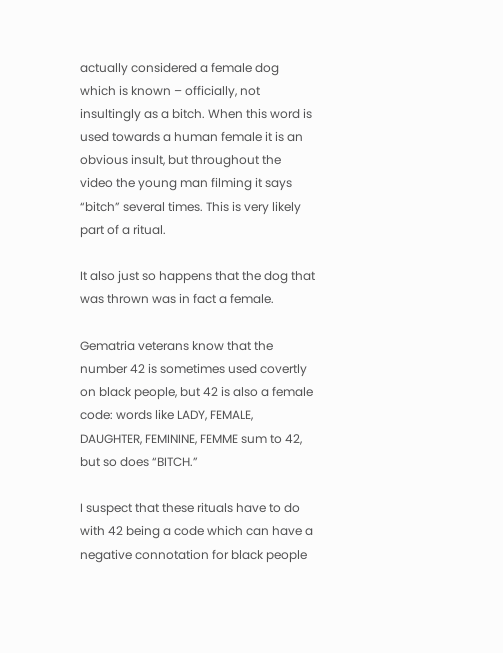actually considered a female dog which is known – officially, not insultingly as a bitch. When this word is used towards a human female it is an obvious insult, but throughout the video the young man filming it says “bitch” several times. This is very likely part of a ritual.

It also just so happens that the dog that was thrown was in fact a female.

Gematria veterans know that the number 42 is sometimes used covertly on black people, but 42 is also a female code: words like LADY, FEMALE, DAUGHTER, FEMININE, FEMME sum to 42, but so does “BITCH.”

I suspect that these rituals have to do with 42 being a code which can have a negative connotation for black people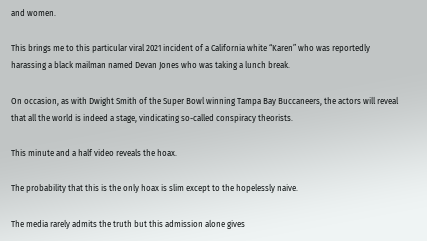and women.

This brings me to this particular viral 2021 incident of a California white “Karen” who was reportedly harassing a black mailman named Devan Jones who was taking a lunch break.

On occasion, as with Dwight Smith of the Super Bowl winning Tampa Bay Buccaneers, the actors will reveal that all the world is indeed a stage, vindicating so-called conspiracy theorists.

This minute and a half video reveals the hoax.

The probability that this is the only hoax is slim except to the hopelessly naive.

The media rarely admits the truth but this admission alone gives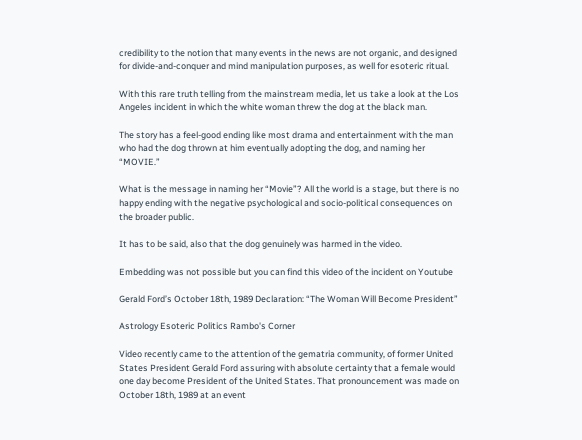credibility to the notion that many events in the news are not organic, and designed for divide-and-conquer and mind manipulation purposes, as well for esoteric ritual.

With this rare truth telling from the mainstream media, let us take a look at the Los Angeles incident in which the white woman threw the dog at the black man.

The story has a feel-good ending like most drama and entertainment with the man who had the dog thrown at him eventually adopting the dog, and naming her “MOVIE.”

What is the message in naming her “Movie”? All the world is a stage, but there is no happy ending with the negative psychological and socio-political consequences on the broader public.

It has to be said, also that the dog genuinely was harmed in the video.

Embedding was not possible but you can find this video of the incident on Youtube

Gerald Ford’s October 18th, 1989 Declaration: “The Woman Will Become President”

Astrology Esoteric Politics Rambo's Corner

Video recently came to the attention of the gematria community, of former United States President Gerald Ford assuring with absolute certainty that a female would one day become President of the United States. That pronouncement was made on October 18th, 1989 at an event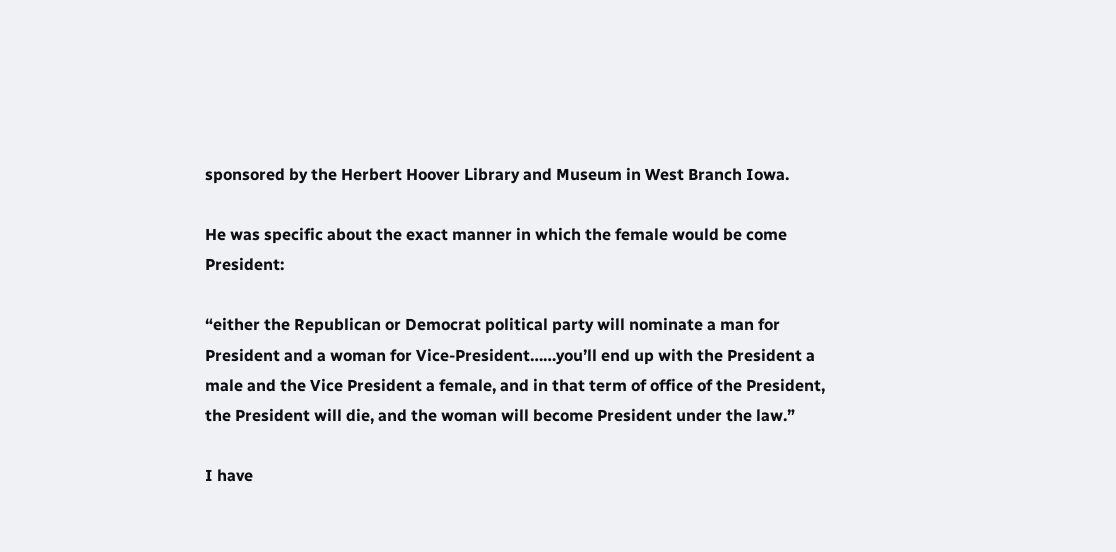sponsored by the Herbert Hoover Library and Museum in West Branch Iowa.

He was specific about the exact manner in which the female would be come President:

“either the Republican or Democrat political party will nominate a man for President and a woman for Vice-President……you’ll end up with the President a male and the Vice President a female, and in that term of office of the President, the President will die, and the woman will become President under the law.”

I have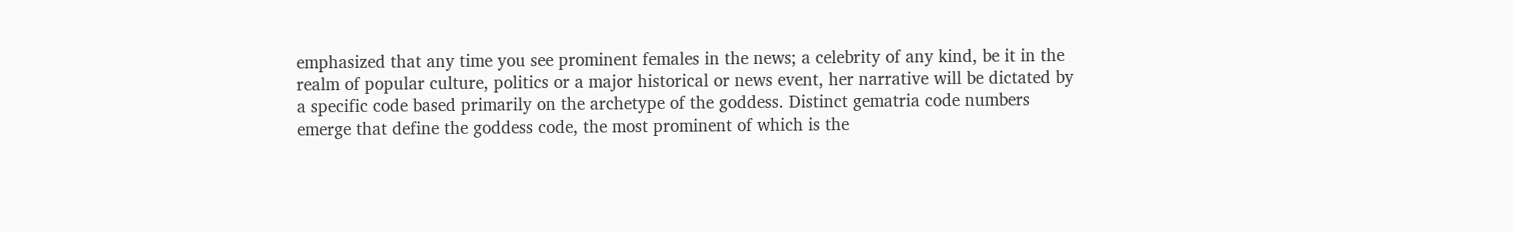emphasized that any time you see prominent females in the news; a celebrity of any kind, be it in the realm of popular culture, politics or a major historical or news event, her narrative will be dictated by a specific code based primarily on the archetype of the goddess. Distinct gematria code numbers emerge that define the goddess code, the most prominent of which is the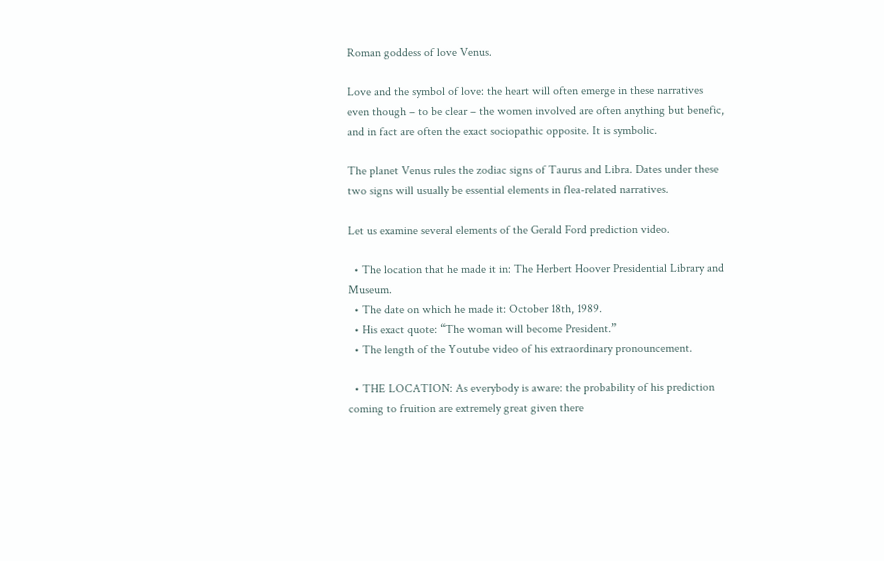Roman goddess of love Venus.

Love and the symbol of love: the heart will often emerge in these narratives even though – to be clear – the women involved are often anything but benefic, and in fact are often the exact sociopathic opposite. It is symbolic.

The planet Venus rules the zodiac signs of Taurus and Libra. Dates under these two signs will usually be essential elements in flea-related narratives.

Let us examine several elements of the Gerald Ford prediction video.

  • The location that he made it in: The Herbert Hoover Presidential Library and Museum.
  • The date on which he made it: October 18th, 1989.
  • His exact quote: “The woman will become President.”
  • The length of the Youtube video of his extraordinary pronouncement.

  • THE LOCATION: As everybody is aware: the probability of his prediction coming to fruition are extremely great given there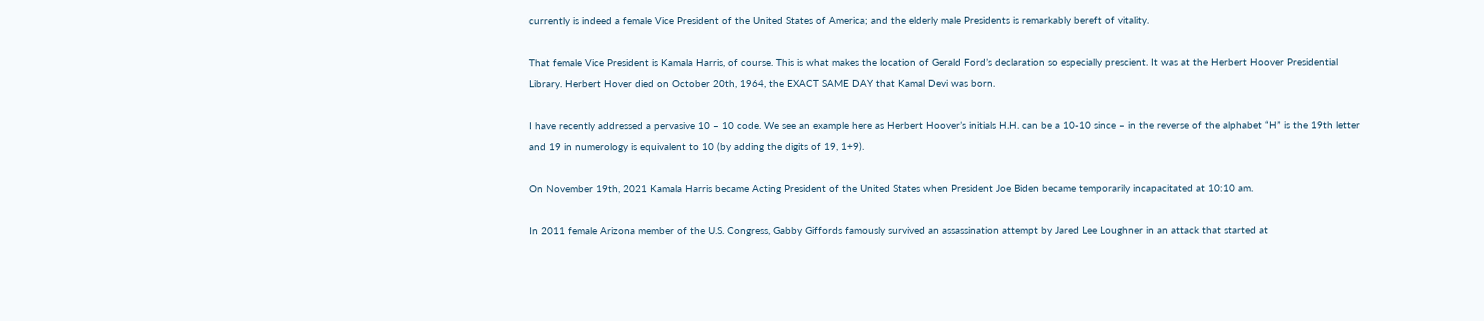currently is indeed a female Vice President of the United States of America; and the elderly male Presidents is remarkably bereft of vitality.

That female Vice President is Kamala Harris, of course. This is what makes the location of Gerald Ford’s declaration so especially prescient. It was at the Herbert Hoover Presidential Library. Herbert Hover died on October 20th, 1964, the EXACT SAME DAY that Kamal Devi was born.

I have recently addressed a pervasive 10 – 10 code. We see an example here as Herbert Hoover’s initials H.H. can be a 10-10 since – in the reverse of the alphabet “H” is the 19th letter and 19 in numerology is equivalent to 10 (by adding the digits of 19, 1+9).

On November 19th, 2021 Kamala Harris became Acting President of the United States when President Joe Biden became temporarily incapacitated at 10:10 am.

In 2011 female Arizona member of the U.S. Congress, Gabby Giffords famously survived an assassination attempt by Jared Lee Loughner in an attack that started at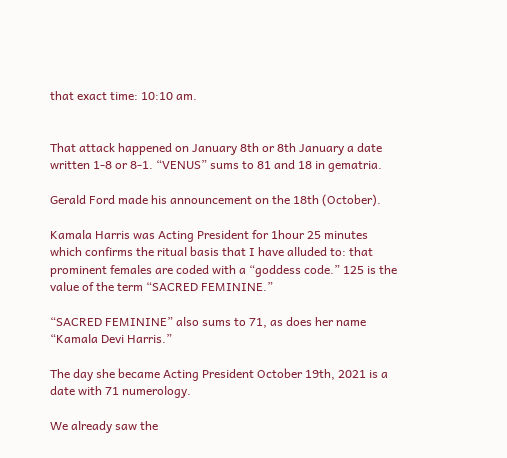that exact time: 10:10 am.


That attack happened on January 8th or 8th January a date written 1-8 or 8-1. “VENUS” sums to 81 and 18 in gematria.

Gerald Ford made his announcement on the 18th (October).

Kamala Harris was Acting President for 1hour 25 minutes which confirms the ritual basis that I have alluded to: that prominent females are coded with a “goddess code.” 125 is the value of the term “SACRED FEMININE.”

“SACRED FEMININE” also sums to 71, as does her name “Kamala Devi Harris.”

The day she became Acting President October 19th, 2021 is a date with 71 numerology.

We already saw the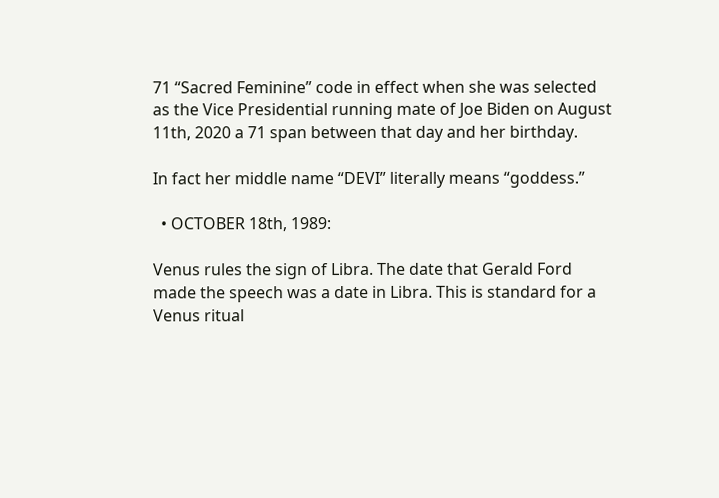71 “Sacred Feminine” code in effect when she was selected as the Vice Presidential running mate of Joe Biden on August 11th, 2020 a 71 span between that day and her birthday.

In fact her middle name “DEVI” literally means “goddess.”

  • OCTOBER 18th, 1989:

Venus rules the sign of Libra. The date that Gerald Ford made the speech was a date in Libra. This is standard for a Venus ritual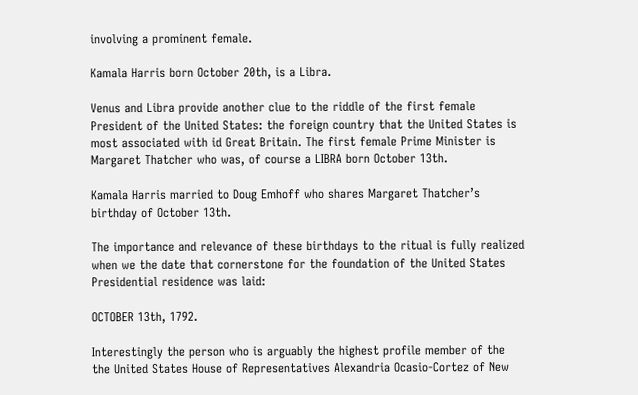involving a prominent female.

Kamala Harris born October 20th, is a Libra.

Venus and Libra provide another clue to the riddle of the first female President of the United States: the foreign country that the United States is most associated with id Great Britain. The first female Prime Minister is Margaret Thatcher who was, of course a LIBRA born October 13th.

Kamala Harris married to Doug Emhoff who shares Margaret Thatcher’s birthday of October 13th.

The importance and relevance of these birthdays to the ritual is fully realized when we the date that cornerstone for the foundation of the United States Presidential residence was laid:

OCTOBER 13th, 1792.

Interestingly the person who is arguably the highest profile member of the the United States House of Representatives Alexandria Ocasio-Cortez of New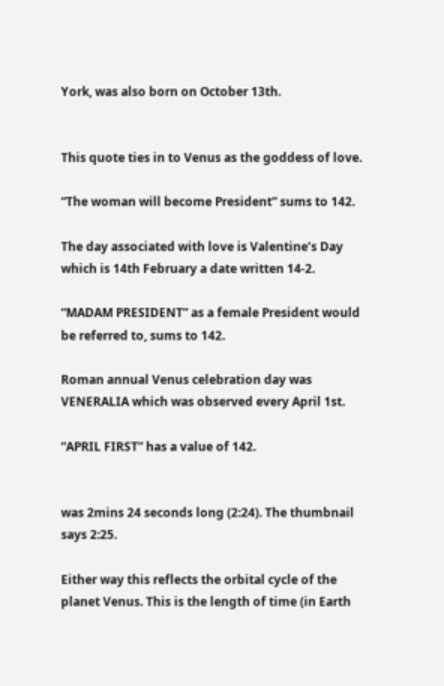York, was also born on October 13th.


This quote ties in to Venus as the goddess of love.

“The woman will become President” sums to 142.

The day associated with love is Valentine’s Day which is 14th February a date written 14-2.

“MADAM PRESIDENT” as a female President would be referred to, sums to 142.

Roman annual Venus celebration day was VENERALIA which was observed every April 1st.

“APRIL FIRST” has a value of 142.


was 2mins 24 seconds long (2:24). The thumbnail says 2:25.

Either way this reflects the orbital cycle of the planet Venus. This is the length of time (in Earth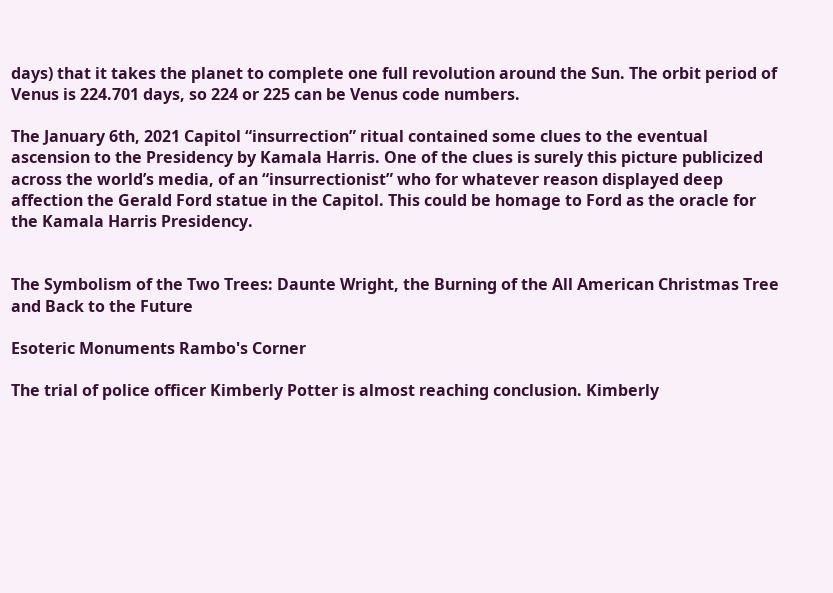days) that it takes the planet to complete one full revolution around the Sun. The orbit period of Venus is 224.701 days, so 224 or 225 can be Venus code numbers.

The January 6th, 2021 Capitol “insurrection” ritual contained some clues to the eventual ascension to the Presidency by Kamala Harris. One of the clues is surely this picture publicized across the world’s media, of an “insurrectionist” who for whatever reason displayed deep affection the Gerald Ford statue in the Capitol. This could be homage to Ford as the oracle for the Kamala Harris Presidency.


The Symbolism of the Two Trees: Daunte Wright, the Burning of the All American Christmas Tree and Back to the Future

Esoteric Monuments Rambo's Corner

The trial of police officer Kimberly Potter is almost reaching conclusion. Kimberly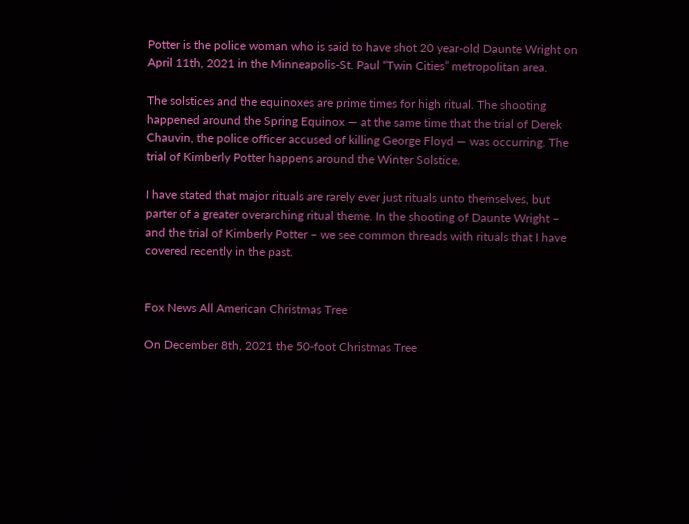Potter is the police woman who is said to have shot 20 year-old Daunte Wright on April 11th, 2021 in the Minneapolis-St. Paul “Twin Cities” metropolitan area.

The solstices and the equinoxes are prime times for high ritual. The shooting happened around the Spring Equinox — at the same time that the trial of Derek Chauvin, the police officer accused of killing George Floyd — was occurring. The trial of Kimberly Potter happens around the Winter Solstice.

I have stated that major rituals are rarely ever just rituals unto themselves, but parter of a greater overarching ritual theme. In the shooting of Daunte Wright – and the trial of Kimberly Potter – we see common threads with rituals that I have covered recently in the past.


Fox News All American Christmas Tree

On December 8th, 2021 the 50-foot Christmas Tree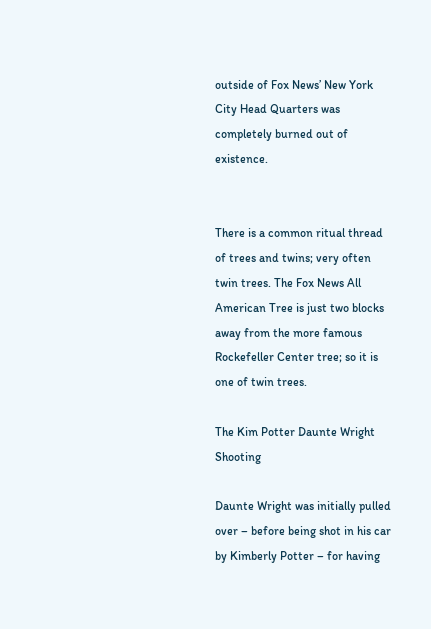outside of Fox News’ New York City Head Quarters was completely burned out of existence.


There is a common ritual thread of trees and twins; very often twin trees. The Fox News All American Tree is just two blocks away from the more famous Rockefeller Center tree; so it is one of twin trees.

The Kim Potter Daunte Wright Shooting

Daunte Wright was initially pulled over – before being shot in his car by Kimberly Potter – for having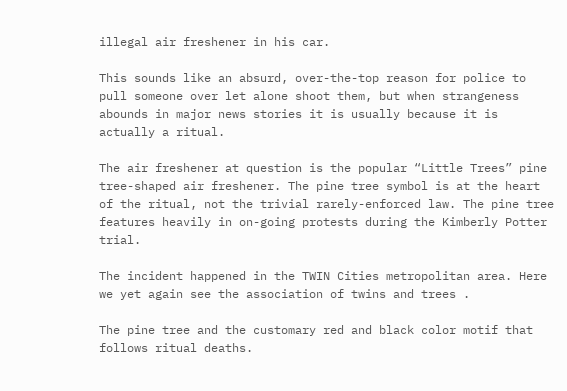illegal air freshener in his car.

This sounds like an absurd, over-the-top reason for police to pull someone over let alone shoot them, but when strangeness abounds in major news stories it is usually because it is actually a ritual.

The air freshener at question is the popular “Little Trees” pine tree-shaped air freshener. The pine tree symbol is at the heart of the ritual, not the trivial rarely-enforced law. The pine tree features heavily in on-going protests during the Kimberly Potter trial.

The incident happened in the TWIN Cities metropolitan area. Here we yet again see the association of twins and trees .

The pine tree and the customary red and black color motif that follows ritual deaths.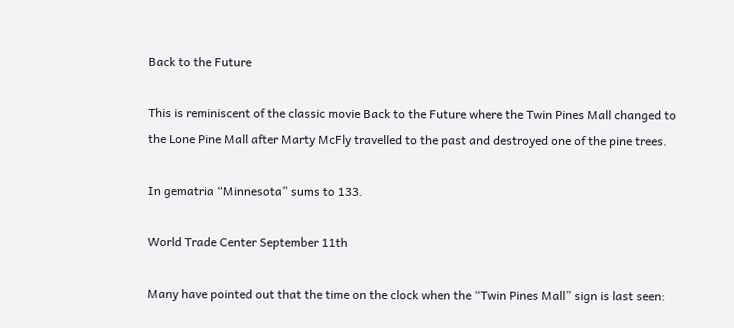Back to the Future

This is reminiscent of the classic movie Back to the Future where the Twin Pines Mall changed to the Lone Pine Mall after Marty McFly travelled to the past and destroyed one of the pine trees.

In gematria “Minnesota” sums to 133.

World Trade Center September 11th

Many have pointed out that the time on the clock when the “Twin Pines Mall” sign is last seen: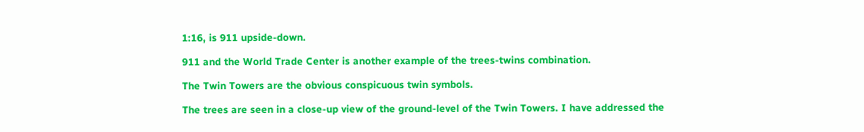1:16, is 911 upside-down.

911 and the World Trade Center is another example of the trees-twins combination.

The Twin Towers are the obvious conspicuous twin symbols.

The trees are seen in a close-up view of the ground-level of the Twin Towers. I have addressed the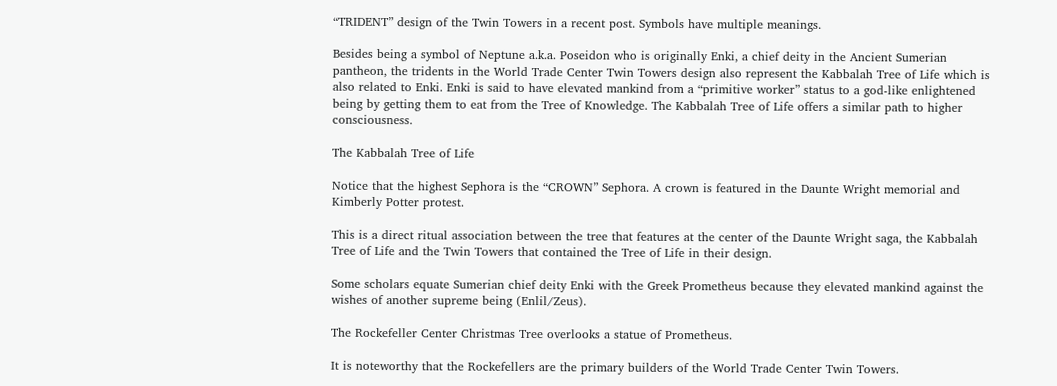“TRIDENT” design of the Twin Towers in a recent post. Symbols have multiple meanings.

Besides being a symbol of Neptune a.k.a. Poseidon who is originally Enki, a chief deity in the Ancient Sumerian pantheon, the tridents in the World Trade Center Twin Towers design also represent the Kabbalah Tree of Life which is also related to Enki. Enki is said to have elevated mankind from a “primitive worker” status to a god-like enlightened being by getting them to eat from the Tree of Knowledge. The Kabbalah Tree of Life offers a similar path to higher consciousness.

The Kabbalah Tree of Life

Notice that the highest Sephora is the “CROWN” Sephora. A crown is featured in the Daunte Wright memorial and Kimberly Potter protest.

This is a direct ritual association between the tree that features at the center of the Daunte Wright saga, the Kabbalah Tree of Life and the Twin Towers that contained the Tree of Life in their design.

Some scholars equate Sumerian chief deity Enki with the Greek Prometheus because they elevated mankind against the wishes of another supreme being (Enlil/Zeus).

The Rockefeller Center Christmas Tree overlooks a statue of Prometheus.

It is noteworthy that the Rockefellers are the primary builders of the World Trade Center Twin Towers.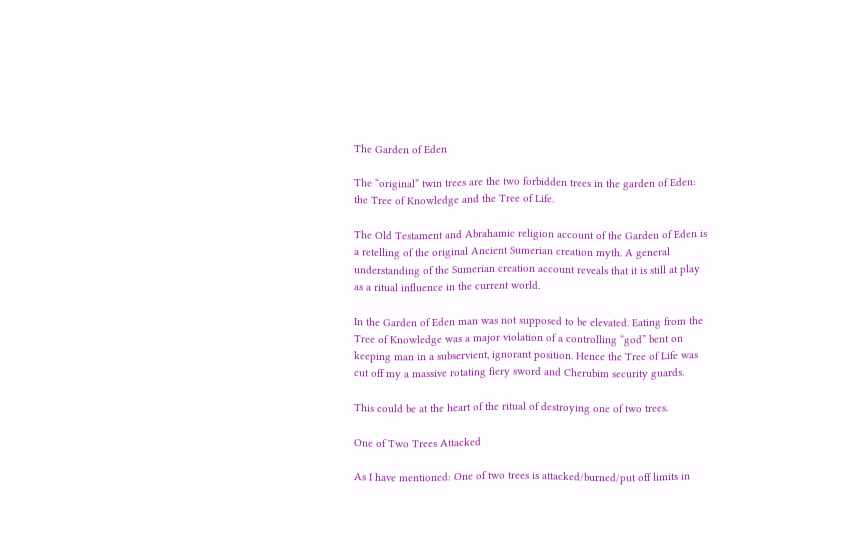The Garden of Eden

The “original” twin trees are the two forbidden trees in the garden of Eden: the Tree of Knowledge and the Tree of Life.

The Old Testament and Abrahamic religion account of the Garden of Eden is a retelling of the original Ancient Sumerian creation myth. A general understanding of the Sumerian creation account reveals that it is still at play as a ritual influence in the current world.

In the Garden of Eden man was not supposed to be elevated. Eating from the Tree of Knowledge was a major violation of a controlling “god” bent on keeping man in a subservient, ignorant position. Hence the Tree of Life was cut off my a massive rotating fiery sword and Cherubim security guards.

This could be at the heart of the ritual of destroying one of two trees.

One of Two Trees Attacked

As I have mentioned: One of two trees is attacked/burned/put off limits in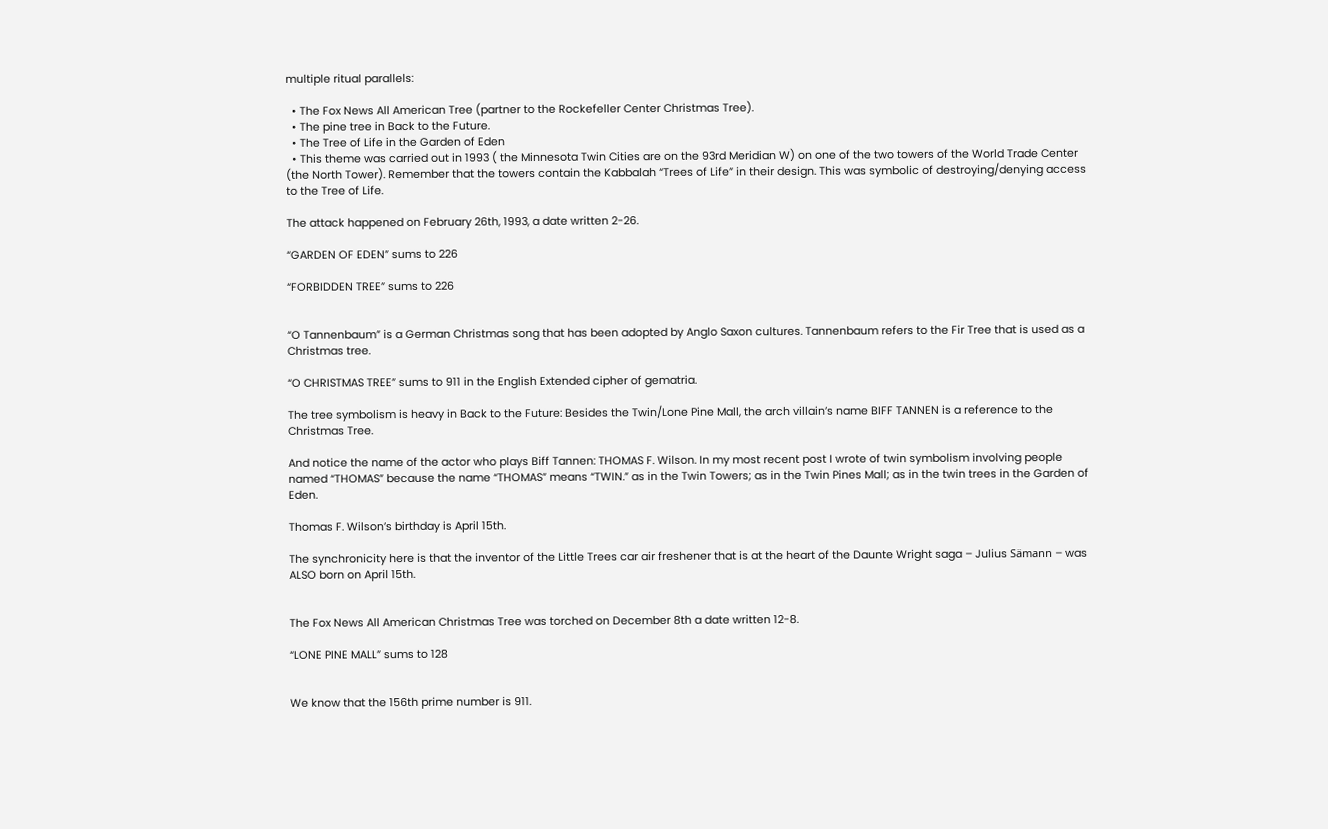multiple ritual parallels:

  • The Fox News All American Tree (partner to the Rockefeller Center Christmas Tree).
  • The pine tree in Back to the Future.
  • The Tree of Life in the Garden of Eden
  • This theme was carried out in 1993 ( the Minnesota Twin Cities are on the 93rd Meridian W) on one of the two towers of the World Trade Center (the North Tower). Remember that the towers contain the Kabbalah “Trees of Life” in their design. This was symbolic of destroying/denying access to the Tree of Life.

The attack happened on February 26th, 1993, a date written 2-26.

“GARDEN OF EDEN” sums to 226

“FORBIDDEN TREE” sums to 226


“O Tannenbaum” is a German Christmas song that has been adopted by Anglo Saxon cultures. Tannenbaum refers to the Fir Tree that is used as a Christmas tree.

“O CHRISTMAS TREE” sums to 911 in the English Extended cipher of gematria.

The tree symbolism is heavy in Back to the Future: Besides the Twin/Lone Pine Mall, the arch villain’s name BIFF TANNEN is a reference to the Christmas Tree.

And notice the name of the actor who plays Biff Tannen: THOMAS F. Wilson. In my most recent post I wrote of twin symbolism involving people named “THOMAS” because the name “THOMAS” means “TWIN.” as in the Twin Towers; as in the Twin Pines Mall; as in the twin trees in the Garden of Eden.

Thomas F. Wilson’s birthday is April 15th.

The synchronicity here is that the inventor of the Little Trees car air freshener that is at the heart of the Daunte Wright saga – Julius Sämann – was ALSO born on April 15th.


The Fox News All American Christmas Tree was torched on December 8th a date written 12-8.

“LONE PINE MALL” sums to 128


We know that the 156th prime number is 911.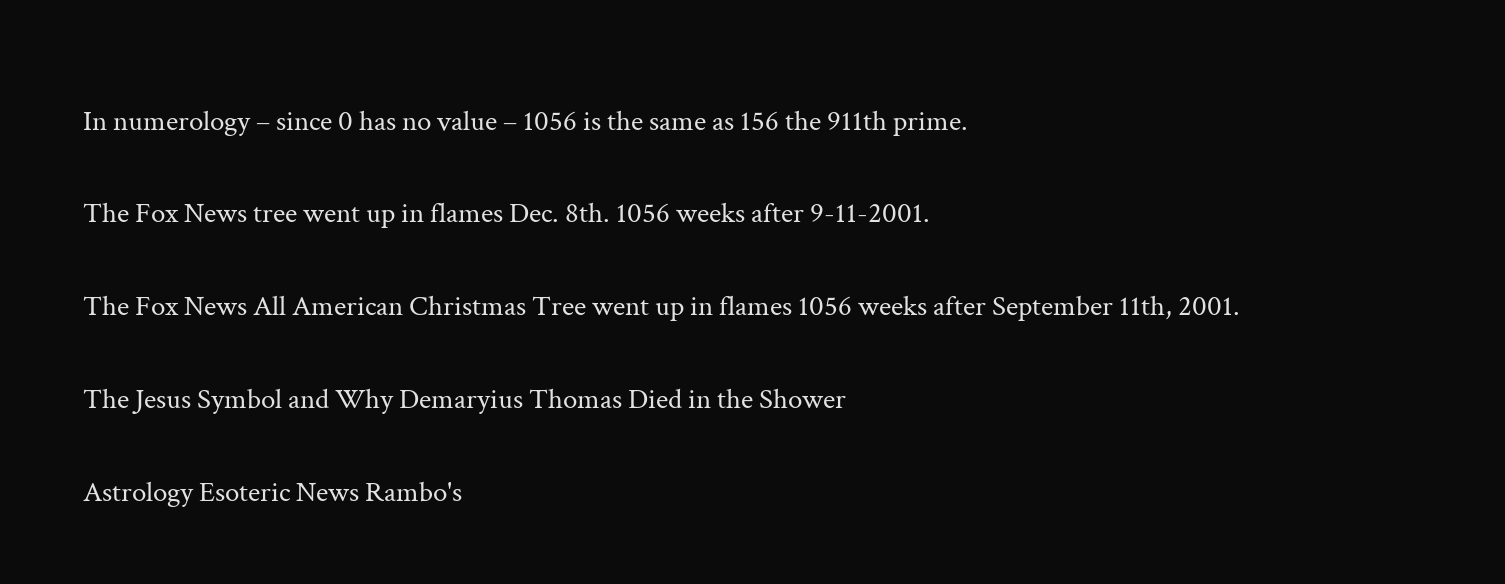In numerology – since 0 has no value – 1056 is the same as 156 the 911th prime.

The Fox News tree went up in flames Dec. 8th. 1056 weeks after 9-11-2001.

The Fox News All American Christmas Tree went up in flames 1056 weeks after September 11th, 2001.

The Jesus Symbol and Why Demaryius Thomas Died in the Shower

Astrology Esoteric News Rambo's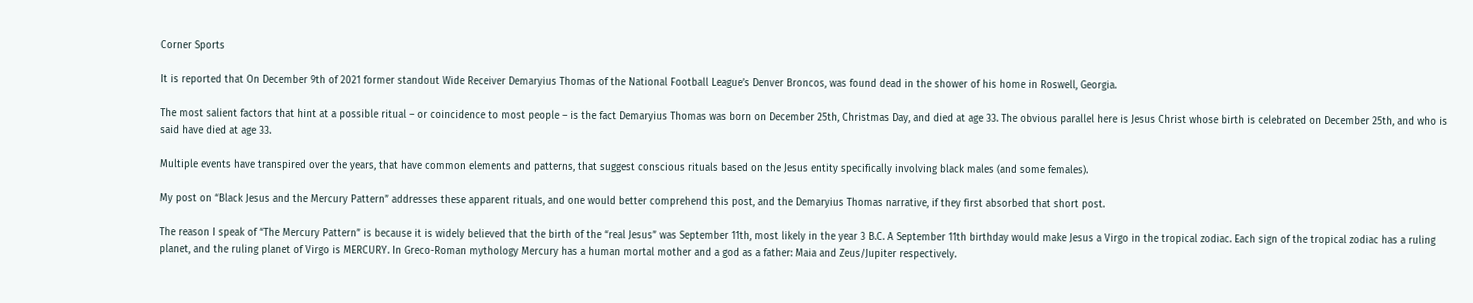Corner Sports

It is reported that On December 9th of 2021 former standout Wide Receiver Demaryius Thomas of the National Football League’s Denver Broncos, was found dead in the shower of his home in Roswell, Georgia.

The most salient factors that hint at a possible ritual – or coincidence to most people – is the fact Demaryius Thomas was born on December 25th, Christmas Day, and died at age 33. The obvious parallel here is Jesus Christ whose birth is celebrated on December 25th, and who is said have died at age 33.

Multiple events have transpired over the years, that have common elements and patterns, that suggest conscious rituals based on the Jesus entity specifically involving black males (and some females).

My post on “Black Jesus and the Mercury Pattern” addresses these apparent rituals, and one would better comprehend this post, and the Demaryius Thomas narrative, if they first absorbed that short post.

The reason I speak of “The Mercury Pattern” is because it is widely believed that the birth of the “real Jesus” was September 11th, most likely in the year 3 B.C. A September 11th birthday would make Jesus a Virgo in the tropical zodiac. Each sign of the tropical zodiac has a ruling planet, and the ruling planet of Virgo is MERCURY. In Greco-Roman mythology Mercury has a human mortal mother and a god as a father: Maia and Zeus/Jupiter respectively.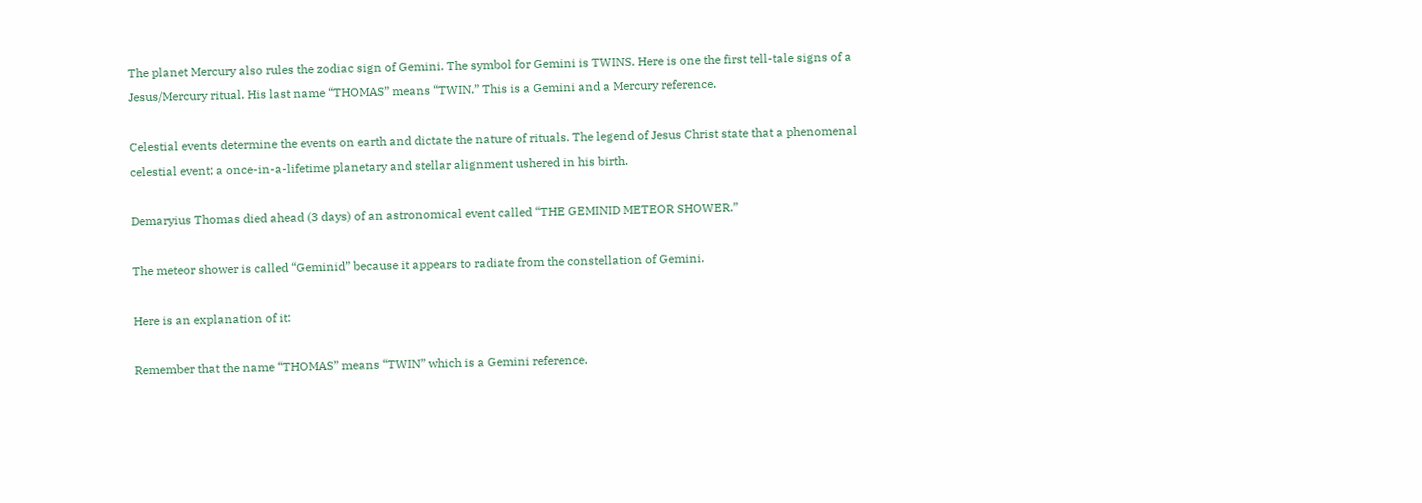The planet Mercury also rules the zodiac sign of Gemini. The symbol for Gemini is TWINS. Here is one the first tell-tale signs of a Jesus/Mercury ritual. His last name “THOMAS” means “TWIN.” This is a Gemini and a Mercury reference.

Celestial events determine the events on earth and dictate the nature of rituals. The legend of Jesus Christ state that a phenomenal celestial event; a once-in-a-lifetime planetary and stellar alignment ushered in his birth.

Demaryius Thomas died ahead (3 days) of an astronomical event called “THE GEMINID METEOR SHOWER.”

The meteor shower is called “Geminid” because it appears to radiate from the constellation of Gemini.

Here is an explanation of it:

Remember that the name “THOMAS” means “TWIN” which is a Gemini reference.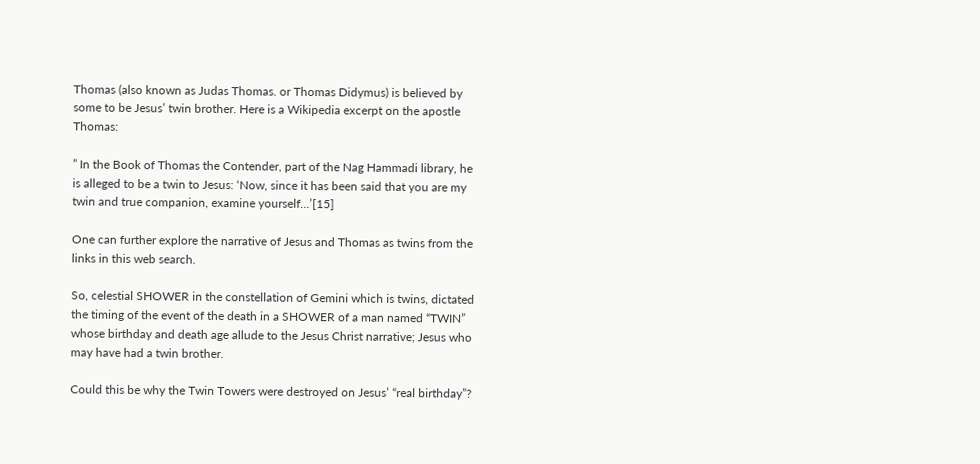Thomas (also known as Judas Thomas. or Thomas Didymus) is believed by some to be Jesus’ twin brother. Here is a Wikipedia excerpt on the apostle Thomas:

” In the Book of Thomas the Contender, part of the Nag Hammadi library, he is alleged to be a twin to Jesus: ‘Now, since it has been said that you are my twin and true companion, examine yourself…’[15]

One can further explore the narrative of Jesus and Thomas as twins from the links in this web search.

So, celestial SHOWER in the constellation of Gemini which is twins, dictated the timing of the event of the death in a SHOWER of a man named “TWIN” whose birthday and death age allude to the Jesus Christ narrative; Jesus who may have had a twin brother.

Could this be why the Twin Towers were destroyed on Jesus’ “real birthday”?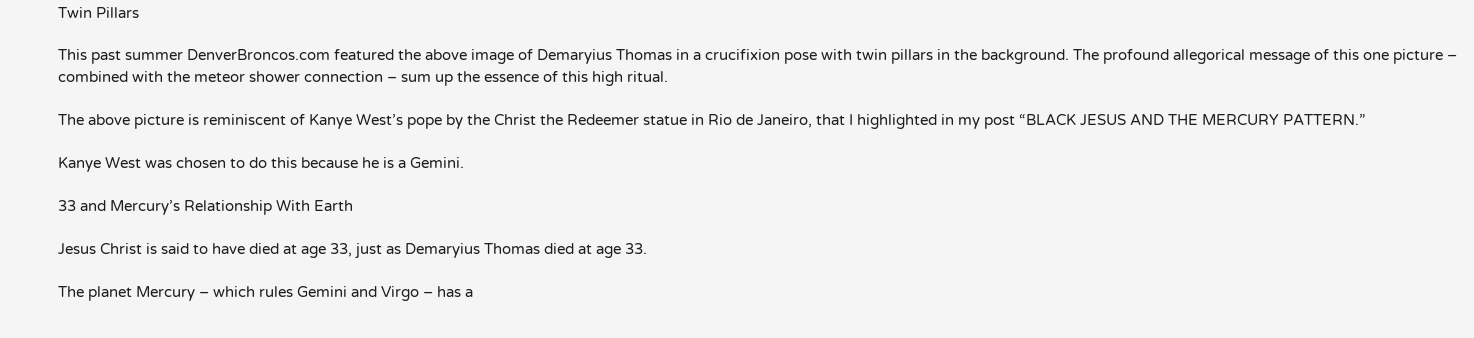Twin Pillars

This past summer DenverBroncos.com featured the above image of Demaryius Thomas in a crucifixion pose with twin pillars in the background. The profound allegorical message of this one picture – combined with the meteor shower connection – sum up the essence of this high ritual.

The above picture is reminiscent of Kanye West’s pope by the Christ the Redeemer statue in Rio de Janeiro, that I highlighted in my post “BLACK JESUS AND THE MERCURY PATTERN.”

Kanye West was chosen to do this because he is a Gemini.

33 and Mercury’s Relationship With Earth

Jesus Christ is said to have died at age 33, just as Demaryius Thomas died at age 33.

The planet Mercury – which rules Gemini and Virgo – has a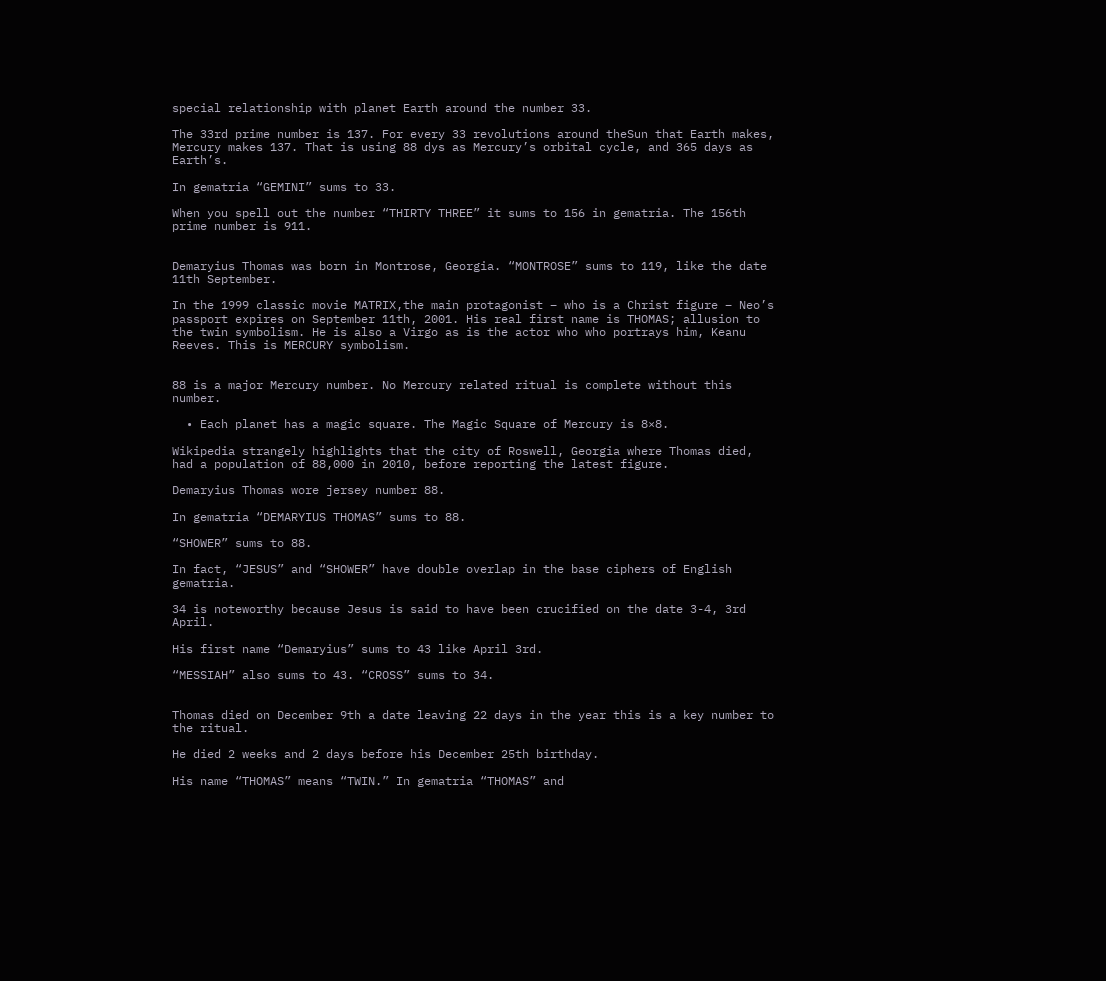special relationship with planet Earth around the number 33.

The 33rd prime number is 137. For every 33 revolutions around theSun that Earth makes, Mercury makes 137. That is using 88 dys as Mercury’s orbital cycle, and 365 days as Earth’s.

In gematria “GEMINI” sums to 33.

When you spell out the number “THIRTY THREE” it sums to 156 in gematria. The 156th prime number is 911.


Demaryius Thomas was born in Montrose, Georgia. “MONTROSE” sums to 119, like the date 11th September.

In the 1999 classic movie MATRIX,the main protagonist – who is a Christ figure – Neo’s passport expires on September 11th, 2001. His real first name is THOMAS; allusion to the twin symbolism. He is also a Virgo as is the actor who who portrays him, Keanu Reeves. This is MERCURY symbolism.


88 is a major Mercury number. No Mercury related ritual is complete without this number.

  • Each planet has a magic square. The Magic Square of Mercury is 8×8.

Wikipedia strangely highlights that the city of Roswell, Georgia where Thomas died, had a population of 88,000 in 2010, before reporting the latest figure.

Demaryius Thomas wore jersey number 88.

In gematria “DEMARYIUS THOMAS” sums to 88.

“SHOWER” sums to 88.

In fact, “JESUS” and “SHOWER” have double overlap in the base ciphers of English gematria.

34 is noteworthy because Jesus is said to have been crucified on the date 3-4, 3rd April.

His first name “Demaryius” sums to 43 like April 3rd.

“MESSIAH” also sums to 43. “CROSS” sums to 34.


Thomas died on December 9th a date leaving 22 days in the year this is a key number to the ritual.

He died 2 weeks and 2 days before his December 25th birthday.

His name “THOMAS” means “TWIN.” In gematria “THOMAS” and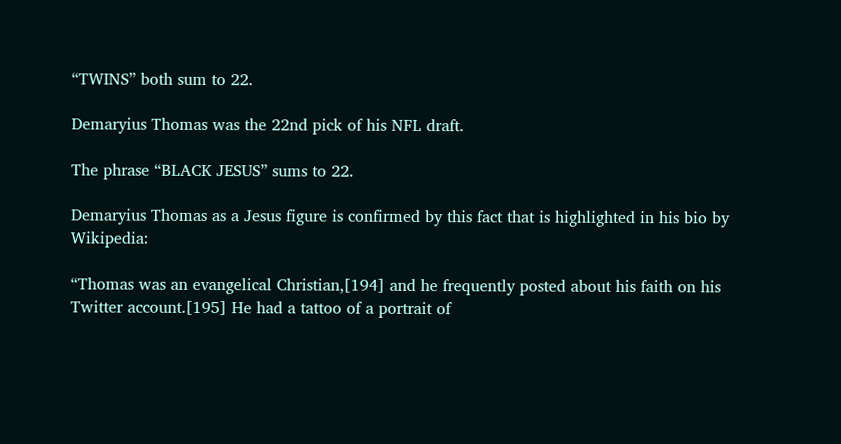“TWINS” both sum to 22.

Demaryius Thomas was the 22nd pick of his NFL draft.

The phrase “BLACK JESUS” sums to 22.

Demaryius Thomas as a Jesus figure is confirmed by this fact that is highlighted in his bio by Wikipedia:

“Thomas was an evangelical Christian,[194] and he frequently posted about his faith on his Twitter account.[195] He had a tattoo of a portrait of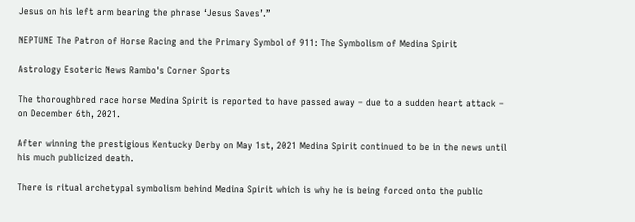Jesus on his left arm bearing the phrase ‘Jesus Saves’.”

NEPTUNE The Patron of Horse Racing and the Primary Symbol of 911: The Symbolism of Medina Spirit

Astrology Esoteric News Rambo's Corner Sports

The thoroughbred race horse Medina Spirit is reported to have passed away – due to a sudden heart attack – on December 6th, 2021.

After winning the prestigious Kentucky Derby on May 1st, 2021 Medina Spirit continued to be in the news until his much publicized death.

There is ritual archetypal symbolism behind Medina Spirit which is why he is being forced onto the public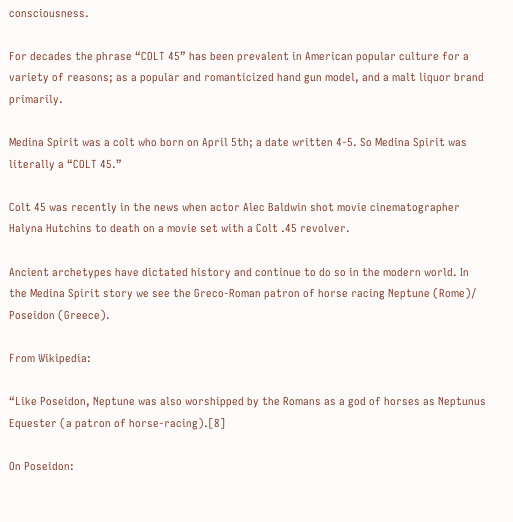consciousness.

For decades the phrase “COLT 45” has been prevalent in American popular culture for a variety of reasons; as a popular and romanticized hand gun model, and a malt liquor brand primarily.

Medina Spirit was a colt who born on April 5th; a date written 4-5. So Medina Spirit was literally a “COLT 45.”

Colt 45 was recently in the news when actor Alec Baldwin shot movie cinematographer Halyna Hutchins to death on a movie set with a Colt .45 revolver.

Ancient archetypes have dictated history and continue to do so in the modern world. In the Medina Spirit story we see the Greco-Roman patron of horse racing Neptune (Rome)/ Poseidon (Greece).

From Wikipedia:

“Like Poseidon, Neptune was also worshipped by the Romans as a god of horses as Neptunus Equester (a patron of horse-racing).[8]

On Poseidon: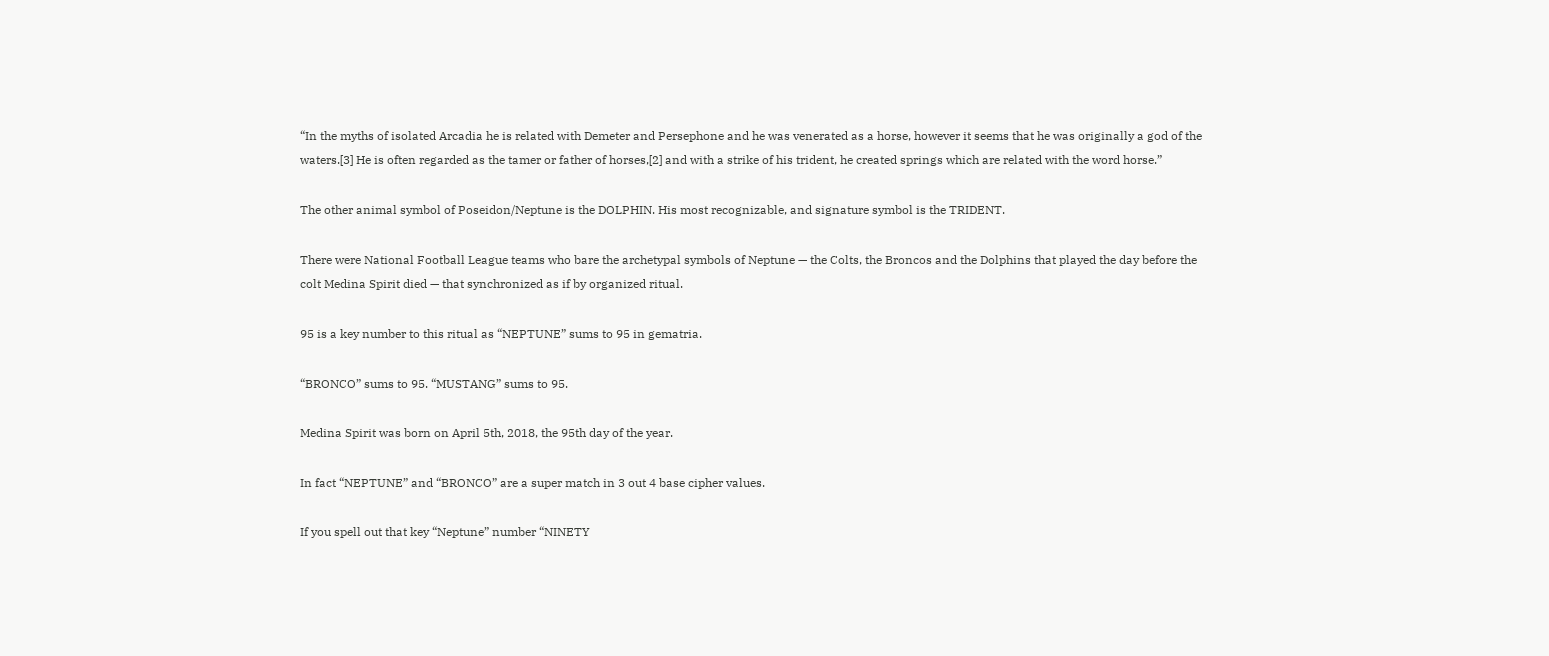“In the myths of isolated Arcadia he is related with Demeter and Persephone and he was venerated as a horse, however it seems that he was originally a god of the waters.[3] He is often regarded as the tamer or father of horses,[2] and with a strike of his trident, he created springs which are related with the word horse.”

The other animal symbol of Poseidon/Neptune is the DOLPHIN. His most recognizable, and signature symbol is the TRIDENT.

There were National Football League teams who bare the archetypal symbols of Neptune — the Colts, the Broncos and the Dolphins that played the day before the colt Medina Spirit died — that synchronized as if by organized ritual.

95 is a key number to this ritual as “NEPTUNE” sums to 95 in gematria.

“BRONCO” sums to 95. “MUSTANG” sums to 95.

Medina Spirit was born on April 5th, 2018, the 95th day of the year.

In fact “NEPTUNE” and “BRONCO” are a super match in 3 out 4 base cipher values.

If you spell out that key “Neptune” number “NINETY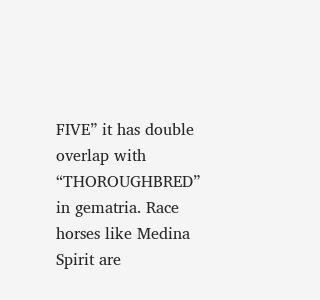FIVE” it has double overlap with “THOROUGHBRED” in gematria. Race horses like Medina Spirit are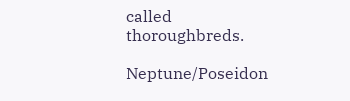called thoroughbreds.

Neptune/Poseidon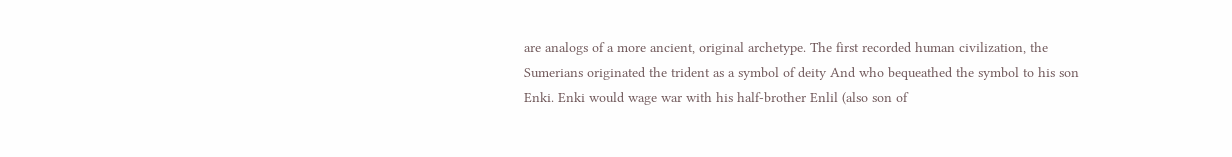are analogs of a more ancient, original archetype. The first recorded human civilization, the Sumerians originated the trident as a symbol of deity And who bequeathed the symbol to his son Enki. Enki would wage war with his half-brother Enlil (also son of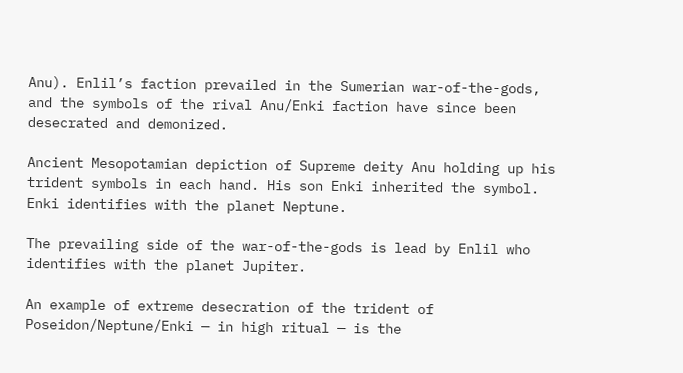Anu). Enlil’s faction prevailed in the Sumerian war-of-the-gods, and the symbols of the rival Anu/Enki faction have since been desecrated and demonized.

Ancient Mesopotamian depiction of Supreme deity Anu holding up his trident symbols in each hand. His son Enki inherited the symbol. Enki identifies with the planet Neptune.

The prevailing side of the war-of-the-gods is lead by Enlil who identifies with the planet Jupiter.

An example of extreme desecration of the trident of Poseidon/Neptune/Enki — in high ritual — is the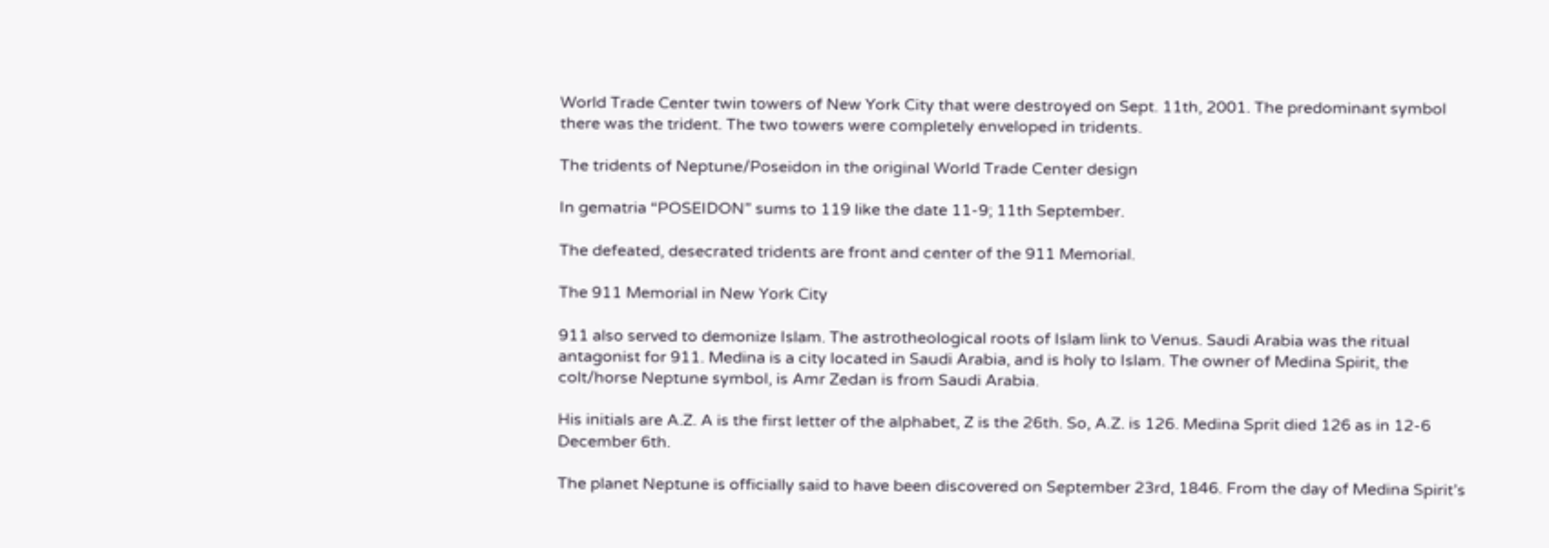World Trade Center twin towers of New York City that were destroyed on Sept. 11th, 2001. The predominant symbol there was the trident. The two towers were completely enveloped in tridents.

The tridents of Neptune/Poseidon in the original World Trade Center design

In gematria “POSEIDON” sums to 119 like the date 11-9; 11th September.

The defeated, desecrated tridents are front and center of the 911 Memorial.

The 911 Memorial in New York City

911 also served to demonize Islam. The astrotheological roots of Islam link to Venus. Saudi Arabia was the ritual antagonist for 911. Medina is a city located in Saudi Arabia, and is holy to Islam. The owner of Medina Spirit, the colt/horse Neptune symbol, is Amr Zedan is from Saudi Arabia.

His initials are A.Z. A is the first letter of the alphabet, Z is the 26th. So, A.Z. is 126. Medina Sprit died 126 as in 12-6 December 6th.

The planet Neptune is officially said to have been discovered on September 23rd, 1846. From the day of Medina Spirit’s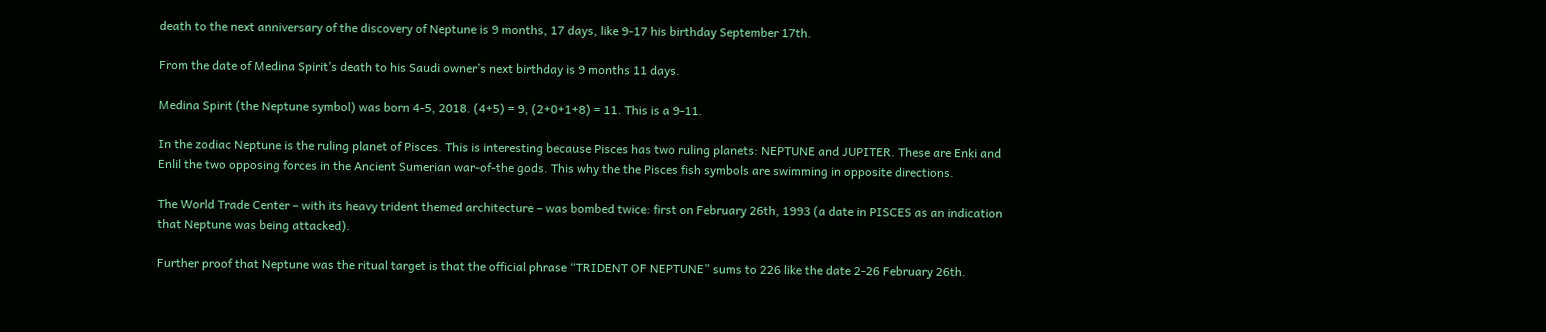death to the next anniversary of the discovery of Neptune is 9 months, 17 days, like 9-17 his birthday September 17th.

From the date of Medina Spirit’s death to his Saudi owner’s next birthday is 9 months 11 days.

Medina Spirit (the Neptune symbol) was born 4-5, 2018. (4+5) = 9, (2+0+1+8) = 11. This is a 9-11.

In the zodiac Neptune is the ruling planet of Pisces. This is interesting because Pisces has two ruling planets: NEPTUNE and JUPITER. These are Enki and Enlil the two opposing forces in the Ancient Sumerian war-of-the gods. This why the the Pisces fish symbols are swimming in opposite directions.

The World Trade Center – with its heavy trident themed architecture – was bombed twice: first on February 26th, 1993 (a date in PISCES as an indication that Neptune was being attacked).

Further proof that Neptune was the ritual target is that the official phrase “TRIDENT OF NEPTUNE” sums to 226 like the date 2-26 February 26th.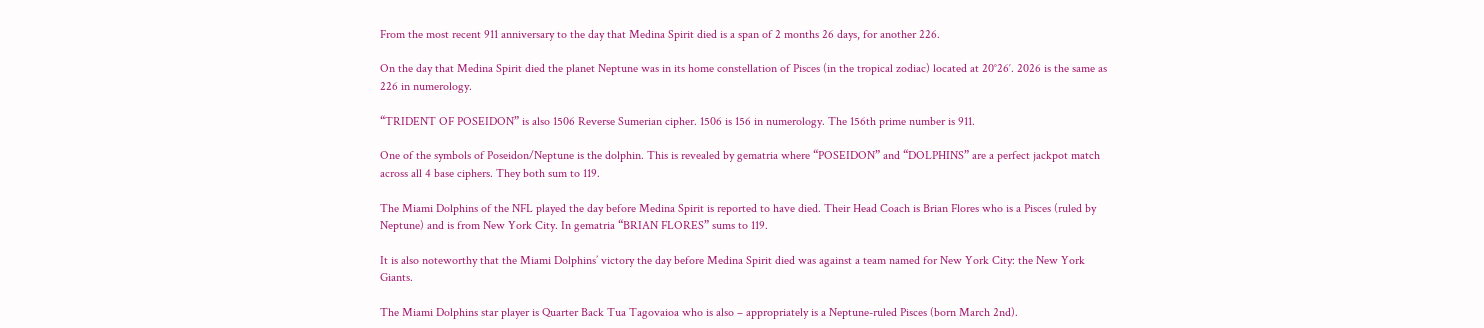From the most recent 911 anniversary to the day that Medina Spirit died is a span of 2 months 26 days, for another 226.

On the day that Medina Spirit died the planet Neptune was in its home constellation of Pisces (in the tropical zodiac) located at 20°26′. 2026 is the same as 226 in numerology.

“TRIDENT OF POSEIDON” is also 1506 Reverse Sumerian cipher. 1506 is 156 in numerology. The 156th prime number is 911.

One of the symbols of Poseidon/Neptune is the dolphin. This is revealed by gematria where “POSEIDON” and “DOLPHINS” are a perfect jackpot match across all 4 base ciphers. They both sum to 119.

The Miami Dolphins of the NFL played the day before Medina Spirit is reported to have died. Their Head Coach is Brian Flores who is a Pisces (ruled by Neptune) and is from New York City. In gematria “BRIAN FLORES” sums to 119.

It is also noteworthy that the Miami Dolphins’ victory the day before Medina Spirit died was against a team named for New York City: the New York Giants.

The Miami Dolphins star player is Quarter Back Tua Tagovaioa who is also – appropriately is a Neptune-ruled Pisces (born March 2nd).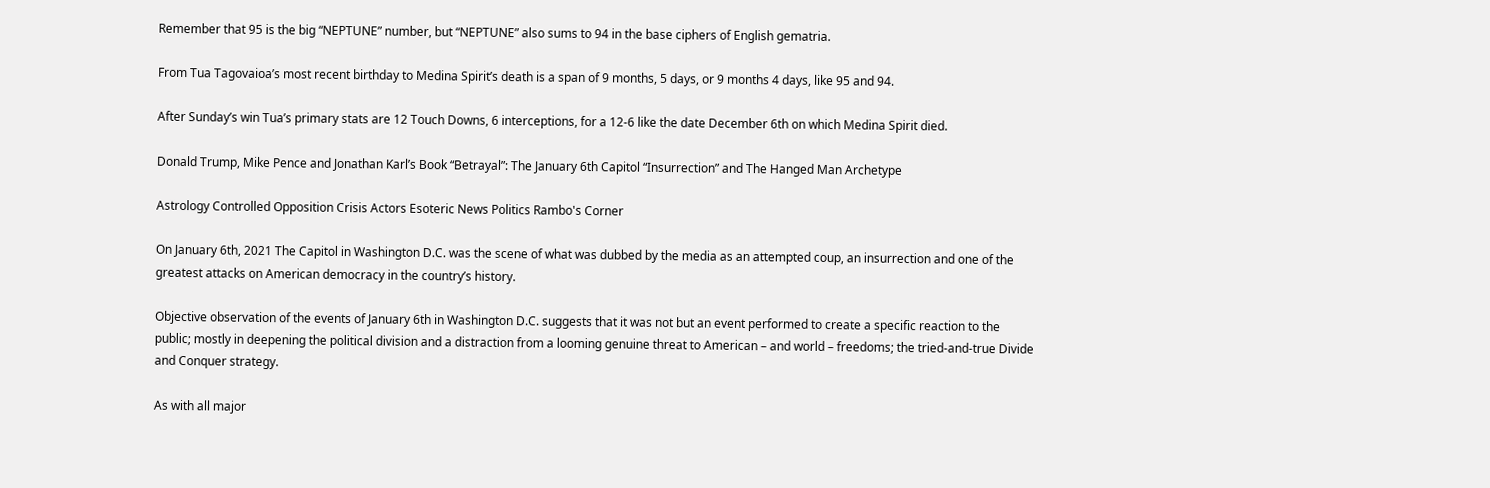Remember that 95 is the big “NEPTUNE” number, but “NEPTUNE” also sums to 94 in the base ciphers of English gematria.

From Tua Tagovaioa’s most recent birthday to Medina Spirit’s death is a span of 9 months, 5 days, or 9 months 4 days, like 95 and 94.

After Sunday’s win Tua’s primary stats are 12 Touch Downs, 6 interceptions, for a 12-6 like the date December 6th on which Medina Spirit died.

Donald Trump, Mike Pence and Jonathan Karl’s Book “Betrayal”: The January 6th Capitol “Insurrection” and The Hanged Man Archetype

Astrology Controlled Opposition Crisis Actors Esoteric News Politics Rambo's Corner

On January 6th, 2021 The Capitol in Washington D.C. was the scene of what was dubbed by the media as an attempted coup, an insurrection and one of the greatest attacks on American democracy in the country’s history.

Objective observation of the events of January 6th in Washington D.C. suggests that it was not but an event performed to create a specific reaction to the public; mostly in deepening the political division and a distraction from a looming genuine threat to American – and world – freedoms; the tried-and-true Divide and Conquer strategy.

As with all major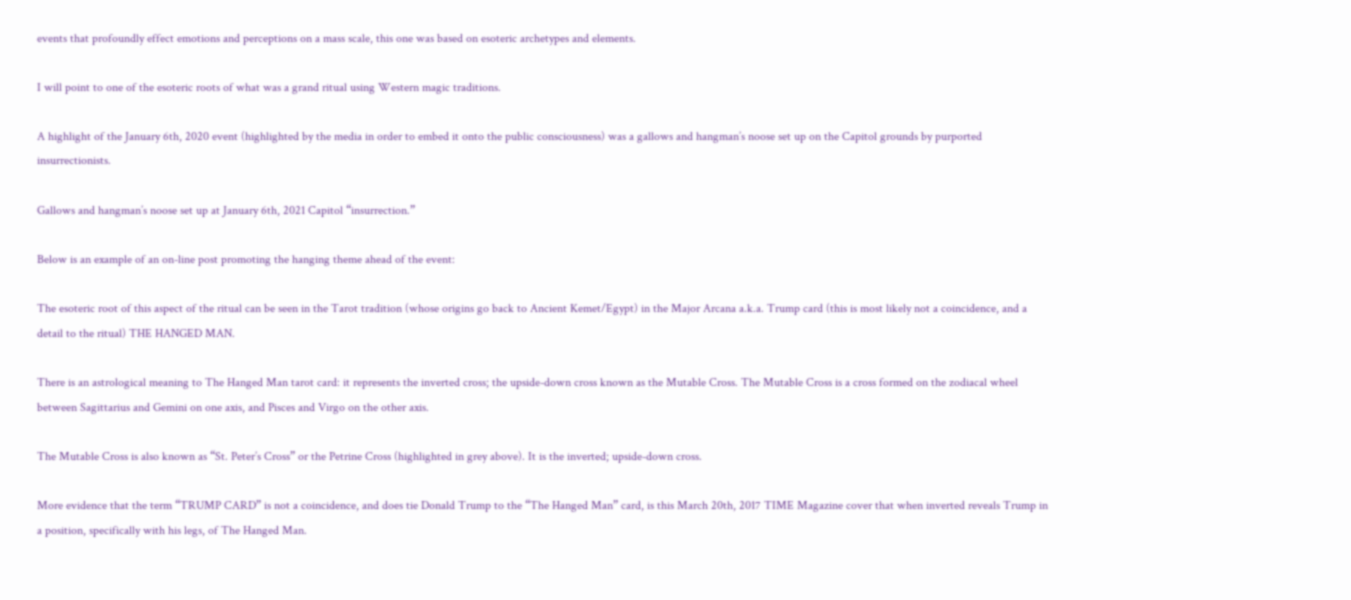events that profoundly effect emotions and perceptions on a mass scale, this one was based on esoteric archetypes and elements.

I will point to one of the esoteric roots of what was a grand ritual using Western magic traditions.

A highlight of the January 6th, 2020 event (highlighted by the media in order to embed it onto the public consciousness) was a gallows and hangman’s noose set up on the Capitol grounds by purported insurrectionists.

Gallows and hangman’s noose set up at January 6th, 2021 Capitol “insurrection.”

Below is an example of an on-line post promoting the hanging theme ahead of the event:

The esoteric root of this aspect of the ritual can be seen in the Tarot tradition (whose origins go back to Ancient Kemet/Egypt) in the Major Arcana a.k.a. Trump card (this is most likely not a coincidence, and a detail to the ritual) THE HANGED MAN.

There is an astrological meaning to The Hanged Man tarot card: it represents the inverted cross; the upside-down cross known as the Mutable Cross. The Mutable Cross is a cross formed on the zodiacal wheel between Sagittarius and Gemini on one axis, and Pisces and Virgo on the other axis.

The Mutable Cross is also known as “St. Peter’s Cross” or the Petrine Cross (highlighted in grey above). It is the inverted; upside-down cross.

More evidence that the term “TRUMP CARD” is not a coincidence, and does tie Donald Trump to the “The Hanged Man” card, is this March 20th, 2017 TIME Magazine cover that when inverted reveals Trump in a position, specifically with his legs, of The Hanged Man.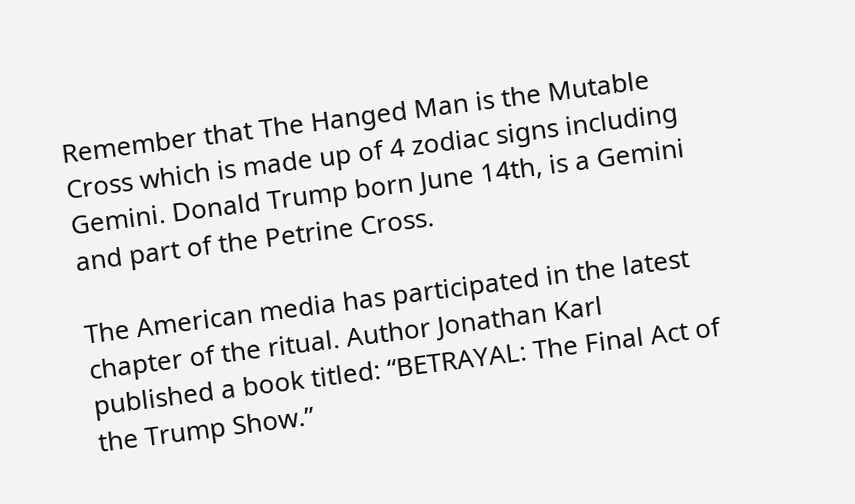Remember that The Hanged Man is the Mutable Cross which is made up of 4 zodiac signs including Gemini. Donald Trump born June 14th, is a Gemini and part of the Petrine Cross.

The American media has participated in the latest chapter of the ritual. Author Jonathan Karl published a book titled: “BETRAYAL: The Final Act of the Trump Show.”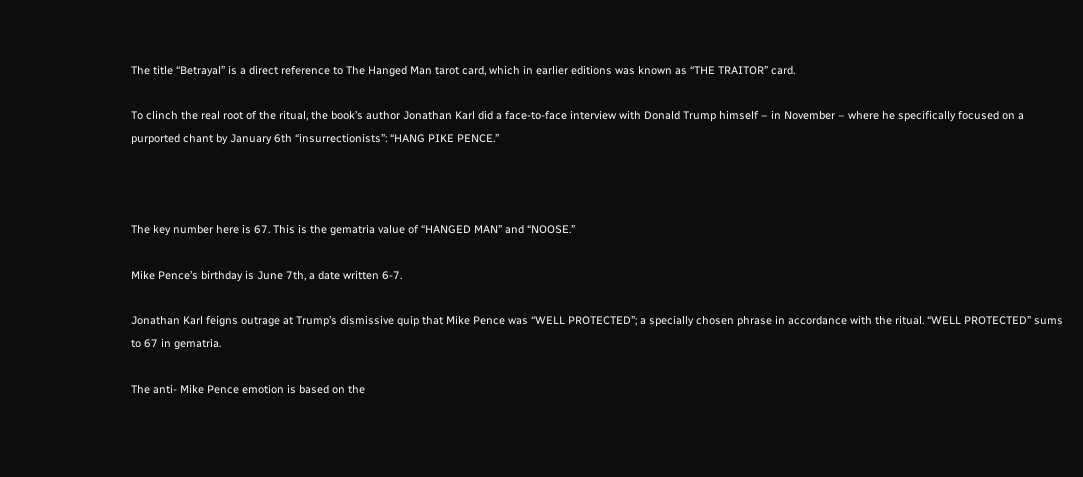The title “Betrayal” is a direct reference to The Hanged Man tarot card, which in earlier editions was known as “THE TRAITOR” card.

To clinch the real root of the ritual, the book’s author Jonathan Karl did a face-to-face interview with Donald Trump himself – in November – where he specifically focused on a purported chant by January 6th “insurrectionists”: “HANG PIKE PENCE.”



The key number here is 67. This is the gematria value of “HANGED MAN” and “NOOSE.”

Mike Pence’s birthday is June 7th, a date written 6-7.

Jonathan Karl feigns outrage at Trump’s dismissive quip that Mike Pence was “WELL PROTECTED”; a specially chosen phrase in accordance with the ritual. “WELL PROTECTED” sums to 67 in gematria.

The anti- Mike Pence emotion is based on the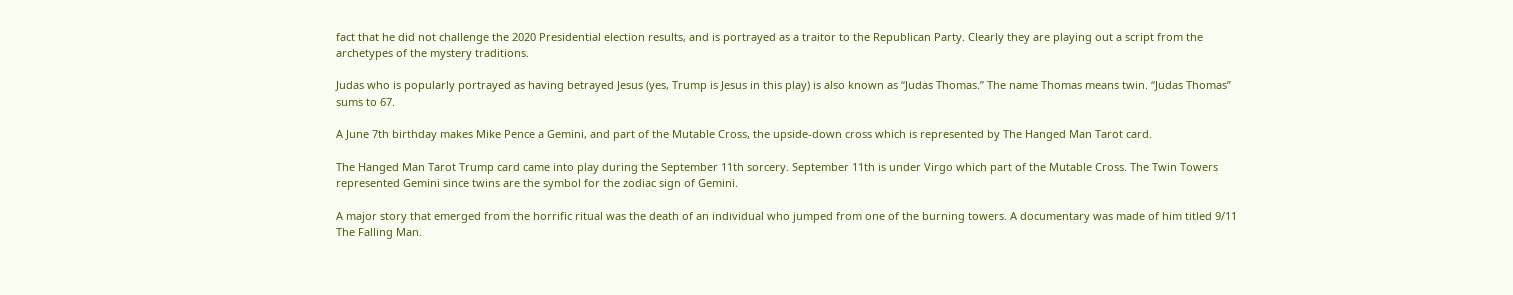fact that he did not challenge the 2020 Presidential election results, and is portrayed as a traitor to the Republican Party. Clearly they are playing out a script from the archetypes of the mystery traditions.

Judas who is popularly portrayed as having betrayed Jesus (yes, Trump is Jesus in this play) is also known as “Judas Thomas.” The name Thomas means twin. “Judas Thomas” sums to 67.

A June 7th birthday makes Mike Pence a Gemini, and part of the Mutable Cross, the upside-down cross which is represented by The Hanged Man Tarot card.

The Hanged Man Tarot Trump card came into play during the September 11th sorcery. September 11th is under Virgo which part of the Mutable Cross. The Twin Towers represented Gemini since twins are the symbol for the zodiac sign of Gemini.

A major story that emerged from the horrific ritual was the death of an individual who jumped from one of the burning towers. A documentary was made of him titled 9/11 The Falling Man.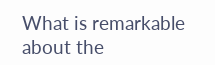What is remarkable about the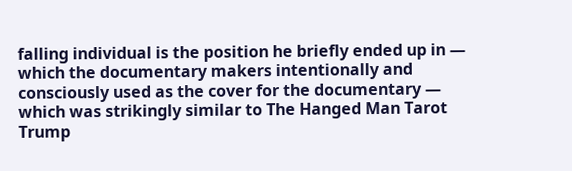falling individual is the position he briefly ended up in — which the documentary makers intentionally and consciously used as the cover for the documentary — which was strikingly similar to The Hanged Man Tarot Trump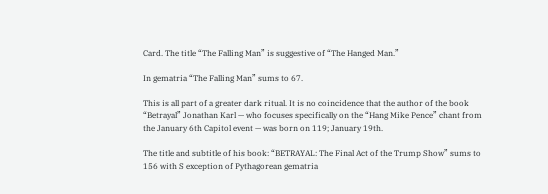Card. The title “The Falling Man” is suggestive of “The Hanged Man.”

In gematria “The Falling Man” sums to 67.

This is all part of a greater dark ritual. It is no coincidence that the author of the book “Betrayal” Jonathan Karl — who focuses specifically on the “Hang Mike Pence” chant from the January 6th Capitol event — was born on 119; January 19th.

The title and subtitle of his book: “BETRAYAL: The Final Act of the Trump Show” sums to 156 with S exception of Pythagorean gematria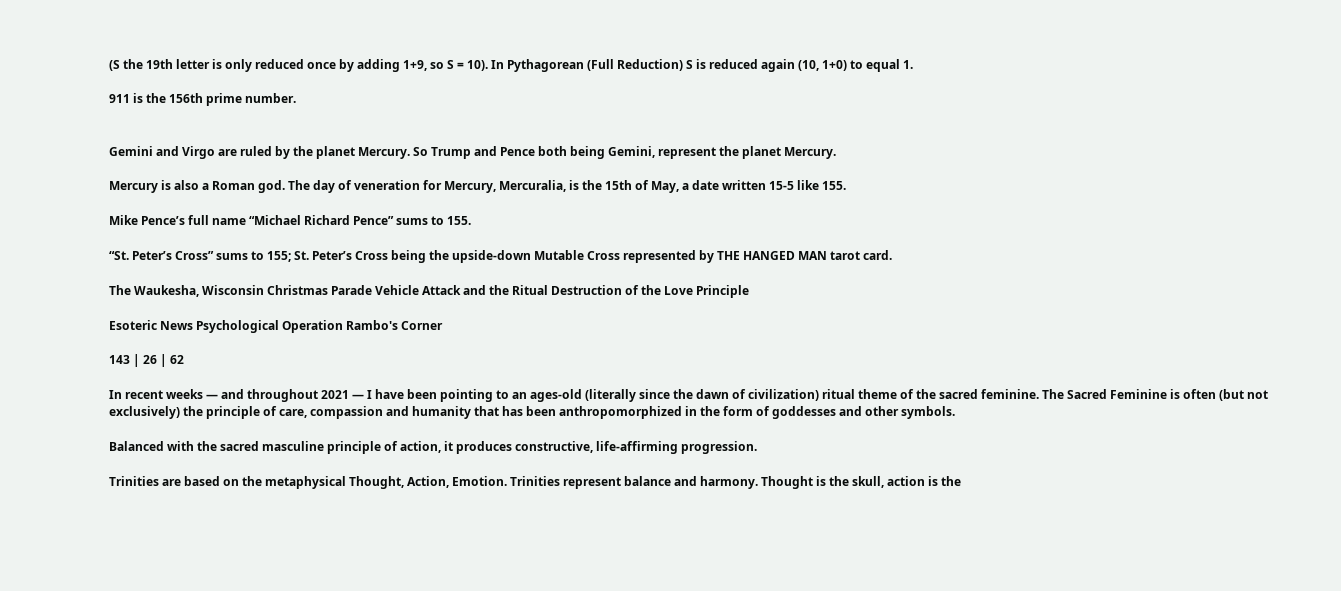(S the 19th letter is only reduced once by adding 1+9, so S = 10). In Pythagorean (Full Reduction) S is reduced again (10, 1+0) to equal 1.

911 is the 156th prime number.


Gemini and Virgo are ruled by the planet Mercury. So Trump and Pence both being Gemini, represent the planet Mercury.

Mercury is also a Roman god. The day of veneration for Mercury, Mercuralia, is the 15th of May, a date written 15-5 like 155.

Mike Pence’s full name “Michael Richard Pence” sums to 155.

“St. Peter’s Cross” sums to 155; St. Peter’s Cross being the upside-down Mutable Cross represented by THE HANGED MAN tarot card.

The Waukesha, Wisconsin Christmas Parade Vehicle Attack and the Ritual Destruction of the Love Principle

Esoteric News Psychological Operation Rambo's Corner

143 | 26 | 62

In recent weeks — and throughout 2021 — I have been pointing to an ages-old (literally since the dawn of civilization) ritual theme of the sacred feminine. The Sacred Feminine is often (but not exclusively) the principle of care, compassion and humanity that has been anthropomorphized in the form of goddesses and other symbols.

Balanced with the sacred masculine principle of action, it produces constructive, life-affirming progression.

Trinities are based on the metaphysical Thought, Action, Emotion. Trinities represent balance and harmony. Thought is the skull, action is the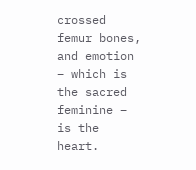crossed femur bones, and emotion – which is the sacred feminine – is the heart.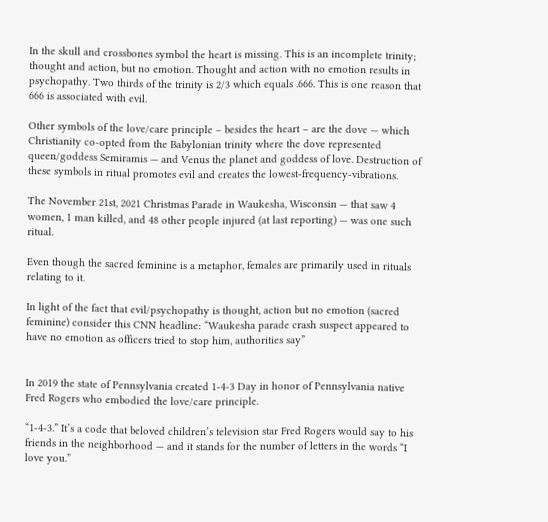In the skull and crossbones symbol the heart is missing. This is an incomplete trinity; thought and action, but no emotion. Thought and action with no emotion results in psychopathy. Two thirds of the trinity is 2/3 which equals .666. This is one reason that 666 is associated with evil.

Other symbols of the love/care principle – besides the heart – are the dove — which Christianity co-opted from the Babylonian trinity where the dove represented queen/goddess Semiramis — and Venus the planet and goddess of love. Destruction of these symbols in ritual promotes evil and creates the lowest-frequency-vibrations.

The November 21st, 2021 Christmas Parade in Waukesha, Wisconsin — that saw 4 women, 1 man killed, and 48 other people injured (at last reporting) — was one such ritual.

Even though the sacred feminine is a metaphor, females are primarily used in rituals relating to it.

In light of the fact that evil/psychopathy is thought, action but no emotion (sacred feminine) consider this CNN headline: “Waukesha parade crash suspect appeared to have no emotion as officers tried to stop him, authorities say”


In 2019 the state of Pennsylvania created 1-4-3 Day in honor of Pennsylvania native Fred Rogers who embodied the love/care principle.

“1-4-3.” It’s a code that beloved children’s television star Fred Rogers would say to his friends in the neighborhood — and it stands for the number of letters in the words “I love you.”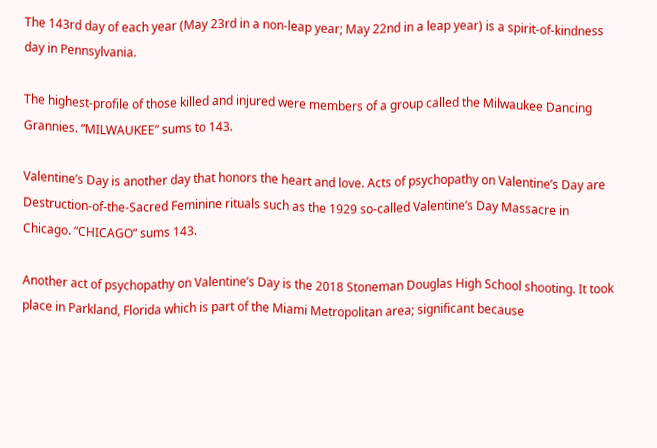The 143rd day of each year (May 23rd in a non-leap year; May 22nd in a leap year) is a spirit-of-kindness day in Pennsylvania.

The highest-profile of those killed and injured were members of a group called the Milwaukee Dancing Grannies. “MILWAUKEE” sums to 143.

Valentine’s Day is another day that honors the heart and love. Acts of psychopathy on Valentine’s Day are Destruction-of-the-Sacred Feminine rituals such as the 1929 so-called Valentine’s Day Massacre in Chicago. “CHICAGO” sums 143.

Another act of psychopathy on Valentine’s Day is the 2018 Stoneman Douglas High School shooting. It took place in Parkland, Florida which is part of the Miami Metropolitan area; significant because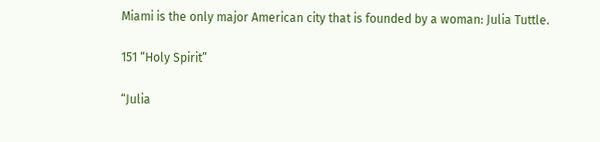Miami is the only major American city that is founded by a woman: Julia Tuttle.

151 “Holy Spirit”

“Julia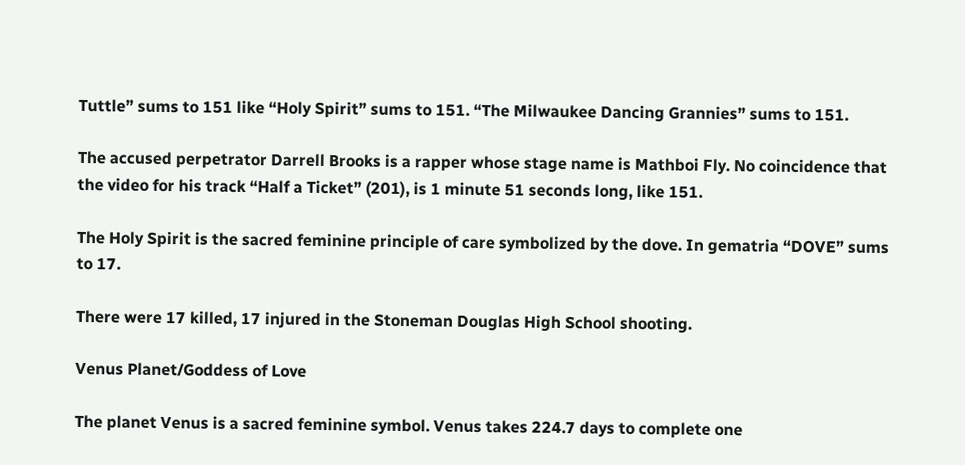Tuttle” sums to 151 like “Holy Spirit” sums to 151. “The Milwaukee Dancing Grannies” sums to 151.

The accused perpetrator Darrell Brooks is a rapper whose stage name is Mathboi Fly. No coincidence that the video for his track “Half a Ticket” (201), is 1 minute 51 seconds long, like 151.

The Holy Spirit is the sacred feminine principle of care symbolized by the dove. In gematria “DOVE” sums to 17.

There were 17 killed, 17 injured in the Stoneman Douglas High School shooting.

Venus Planet/Goddess of Love

The planet Venus is a sacred feminine symbol. Venus takes 224.7 days to complete one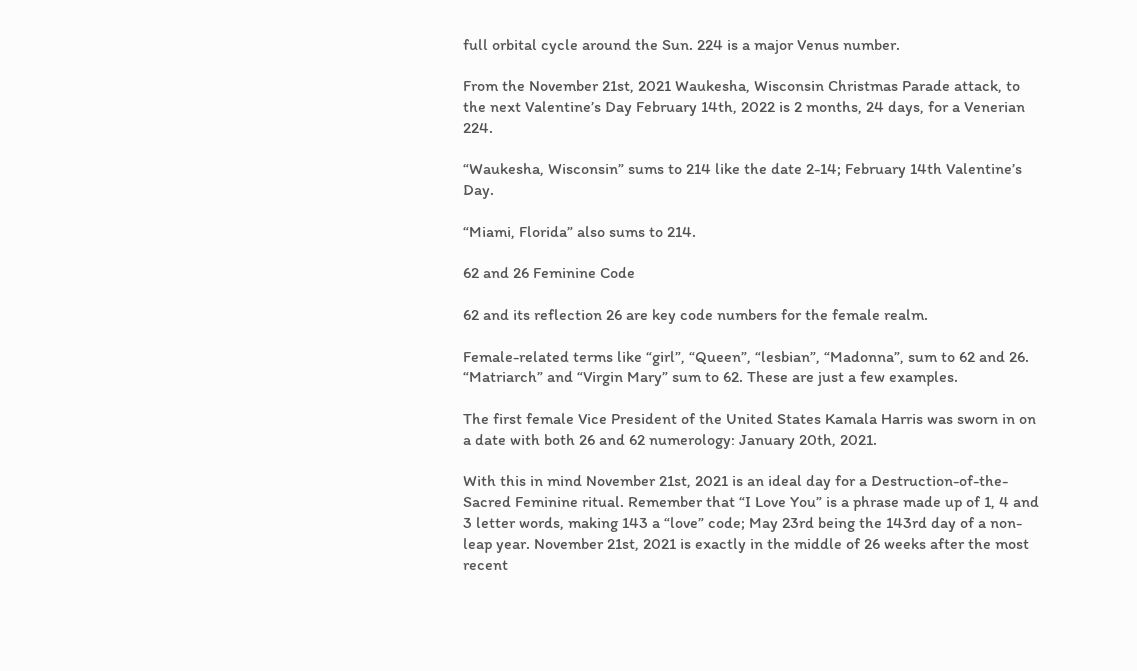full orbital cycle around the Sun. 224 is a major Venus number.

From the November 21st, 2021 Waukesha, Wisconsin Christmas Parade attack, to the next Valentine’s Day February 14th, 2022 is 2 months, 24 days, for a Venerian 224.

“Waukesha, Wisconsin” sums to 214 like the date 2-14; February 14th Valentine’s Day.

“Miami, Florida” also sums to 214.

62 and 26 Feminine Code

62 and its reflection 26 are key code numbers for the female realm.

Female-related terms like “girl”, “Queen”, “lesbian”, “Madonna”, sum to 62 and 26. “Matriarch” and “Virgin Mary” sum to 62. These are just a few examples.

The first female Vice President of the United States Kamala Harris was sworn in on a date with both 26 and 62 numerology: January 20th, 2021.

With this in mind November 21st, 2021 is an ideal day for a Destruction-of-the-Sacred Feminine ritual. Remember that “I Love You” is a phrase made up of 1, 4 and 3 letter words, making 143 a “love” code; May 23rd being the 143rd day of a non-leap year. November 21st, 2021 is exactly in the middle of 26 weeks after the most recent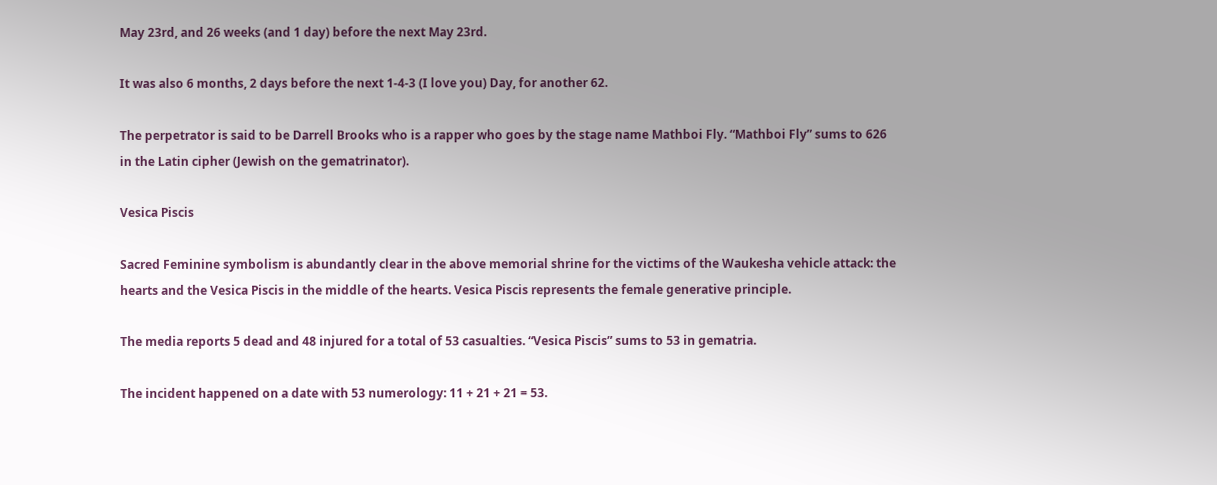May 23rd, and 26 weeks (and 1 day) before the next May 23rd.

It was also 6 months, 2 days before the next 1-4-3 (I love you) Day, for another 62.

The perpetrator is said to be Darrell Brooks who is a rapper who goes by the stage name Mathboi Fly. “Mathboi Fly” sums to 626 in the Latin cipher (Jewish on the gematrinator).

Vesica Piscis

Sacred Feminine symbolism is abundantly clear in the above memorial shrine for the victims of the Waukesha vehicle attack: the hearts and the Vesica Piscis in the middle of the hearts. Vesica Piscis represents the female generative principle.

The media reports 5 dead and 48 injured for a total of 53 casualties. “Vesica Piscis” sums to 53 in gematria.

The incident happened on a date with 53 numerology: 11 + 21 + 21 = 53.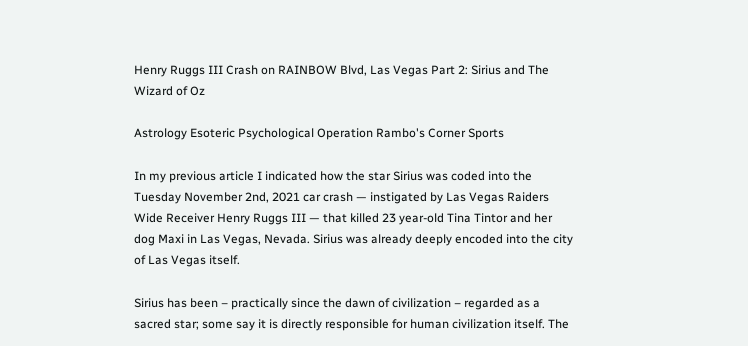Henry Ruggs III Crash on RAINBOW Blvd, Las Vegas Part 2: Sirius and The Wizard of Oz

Astrology Esoteric Psychological Operation Rambo's Corner Sports

In my previous article I indicated how the star Sirius was coded into the Tuesday November 2nd, 2021 car crash — instigated by Las Vegas Raiders Wide Receiver Henry Ruggs III — that killed 23 year-old Tina Tintor and her dog Maxi in Las Vegas, Nevada. Sirius was already deeply encoded into the city of Las Vegas itself.

Sirius has been – practically since the dawn of civilization – regarded as a sacred star; some say it is directly responsible for human civilization itself. The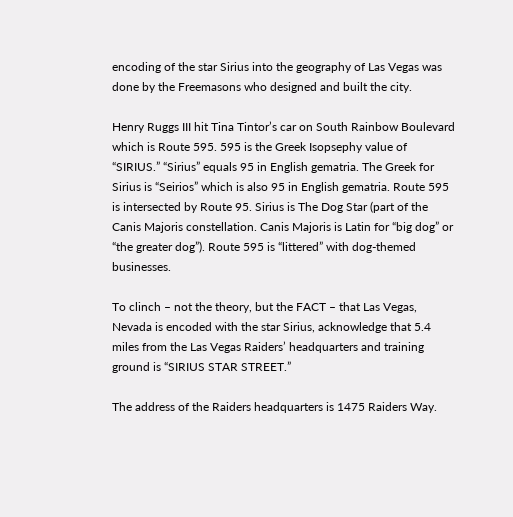encoding of the star Sirius into the geography of Las Vegas was done by the Freemasons who designed and built the city.

Henry Ruggs III hit Tina Tintor’s car on South Rainbow Boulevard which is Route 595. 595 is the Greek Isopsephy value of “SIRIUS.” “Sirius” equals 95 in English gematria. The Greek for Sirius is “Seirios” which is also 95 in English gematria. Route 595 is intersected by Route 95. Sirius is The Dog Star (part of the Canis Majoris constellation. Canis Majoris is Latin for “big dog” or “the greater dog”). Route 595 is “littered” with dog-themed businesses.

To clinch – not the theory, but the FACT – that Las Vegas, Nevada is encoded with the star Sirius, acknowledge that 5.4 miles from the Las Vegas Raiders’ headquarters and training ground is “SIRIUS STAR STREET.”

The address of the Raiders headquarters is 1475 Raiders Way.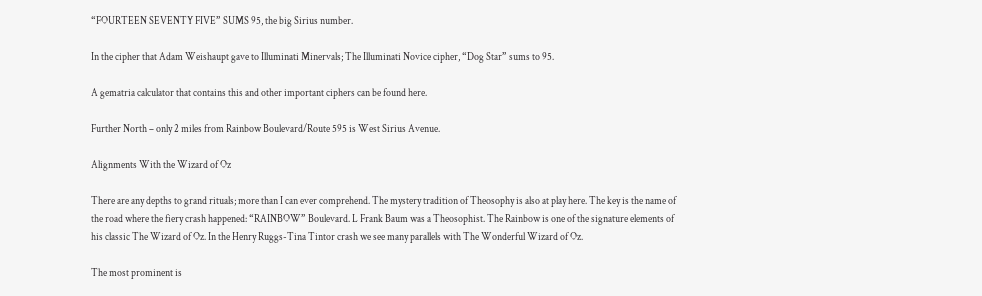“FOURTEEN SEVENTY FIVE” SUMS 95, the big Sirius number.

In the cipher that Adam Weishaupt gave to Illuminati Minervals; The Illuminati Novice cipher, “Dog Star” sums to 95.

A gematria calculator that contains this and other important ciphers can be found here.

Further North – only 2 miles from Rainbow Boulevard/Route 595 is West Sirius Avenue.

Alignments With the Wizard of Oz

There are any depths to grand rituals; more than I can ever comprehend. The mystery tradition of Theosophy is also at play here. The key is the name of the road where the fiery crash happened: “RAINBOW” Boulevard. L Frank Baum was a Theosophist. The Rainbow is one of the signature elements of his classic The Wizard of Oz. In the Henry Ruggs-Tina Tintor crash we see many parallels with The Wonderful Wizard of Oz.

The most prominent is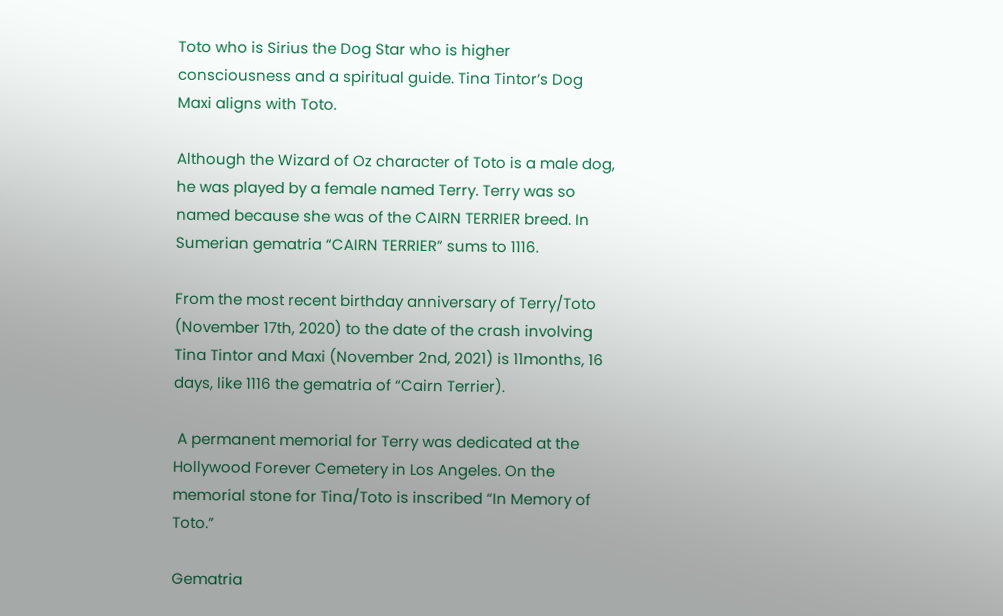Toto who is Sirius the Dog Star who is higher consciousness and a spiritual guide. Tina Tintor’s Dog Maxi aligns with Toto.

Although the Wizard of Oz character of Toto is a male dog, he was played by a female named Terry. Terry was so named because she was of the CAIRN TERRIER breed. In Sumerian gematria “CAIRN TERRIER” sums to 1116.

From the most recent birthday anniversary of Terry/Toto (November 17th, 2020) to the date of the crash involving Tina Tintor and Maxi (November 2nd, 2021) is 11months, 16 days, like 1116 the gematria of “Cairn Terrier).

 A permanent memorial for Terry was dedicated at the Hollywood Forever Cemetery in Los Angeles. On the memorial stone for Tina/Toto is inscribed “In Memory of Toto.”

Gematria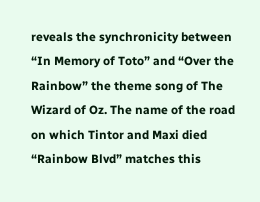reveals the synchronicity between “In Memory of Toto” and “Over the Rainbow” the theme song of The Wizard of Oz. The name of the road on which Tintor and Maxi died “Rainbow Blvd” matches this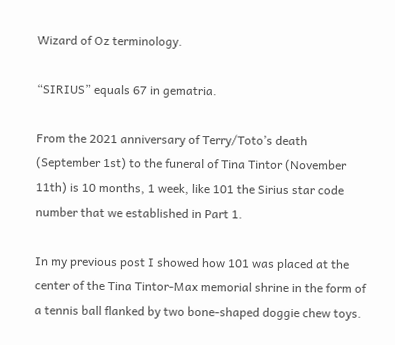Wizard of Oz terminology.

“SIRIUS” equals 67 in gematria.

From the 2021 anniversary of Terry/Toto’s death (September 1st) to the funeral of Tina Tintor (November 11th) is 10 months, 1 week, like 101 the Sirius star code number that we established in Part 1.

In my previous post I showed how 101 was placed at the center of the Tina Tintor-Max memorial shrine in the form of a tennis ball flanked by two bone-shaped doggie chew toys.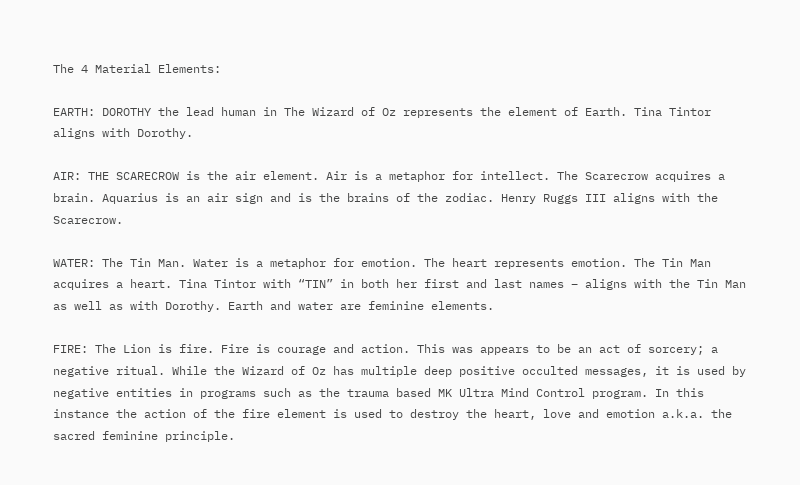The 4 Material Elements:

EARTH: DOROTHY the lead human in The Wizard of Oz represents the element of Earth. Tina Tintor aligns with Dorothy.

AIR: THE SCARECROW is the air element. Air is a metaphor for intellect. The Scarecrow acquires a brain. Aquarius is an air sign and is the brains of the zodiac. Henry Ruggs III aligns with the Scarecrow.

WATER: The Tin Man. Water is a metaphor for emotion. The heart represents emotion. The Tin Man acquires a heart. Tina Tintor with “TIN” in both her first and last names – aligns with the Tin Man as well as with Dorothy. Earth and water are feminine elements.

FIRE: The Lion is fire. Fire is courage and action. This was appears to be an act of sorcery; a negative ritual. While the Wizard of Oz has multiple deep positive occulted messages, it is used by negative entities in programs such as the trauma based MK Ultra Mind Control program. In this instance the action of the fire element is used to destroy the heart, love and emotion a.k.a. the sacred feminine principle.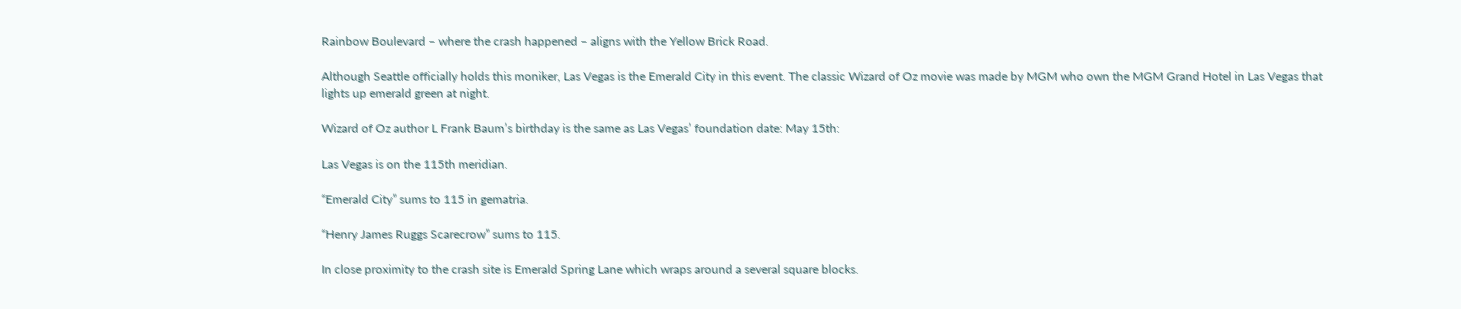Rainbow Boulevard – where the crash happened – aligns with the Yellow Brick Road.

Although Seattle officially holds this moniker, Las Vegas is the Emerald City in this event. The classic Wizard of Oz movie was made by MGM who own the MGM Grand Hotel in Las Vegas that lights up emerald green at night.

Wizard of Oz author L Frank Baum’s birthday is the same as Las Vegas’ foundation date: May 15th:

Las Vegas is on the 115th meridian.

“Emerald City” sums to 115 in gematria.

“Henry James Ruggs Scarecrow” sums to 115.

In close proximity to the crash site is Emerald Spring Lane which wraps around a several square blocks.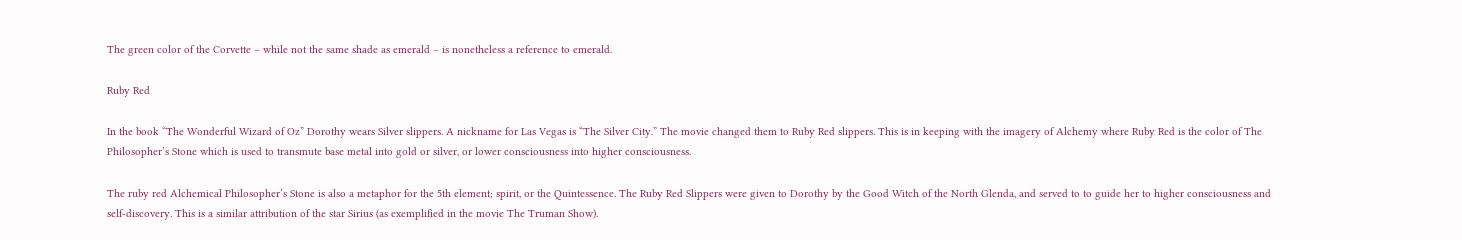The green color of the Corvette – while not the same shade as emerald – is nonetheless a reference to emerald.

Ruby Red

In the book “The Wonderful Wizard of Oz” Dorothy wears Silver slippers. A nickname for Las Vegas is “The Silver City.” The movie changed them to Ruby Red slippers. This is in keeping with the imagery of Alchemy where Ruby Red is the color of The Philosopher’s Stone which is used to transmute base metal into gold or silver, or lower consciousness into higher consciousness.

The ruby red Alchemical Philosopher’s Stone is also a metaphor for the 5th element; spirit, or the Quintessence. The Ruby Red Slippers were given to Dorothy by the Good Witch of the North Glenda, and served to to guide her to higher consciousness and self-discovery. This is a similar attribution of the star Sirius (as exemplified in the movie The Truman Show).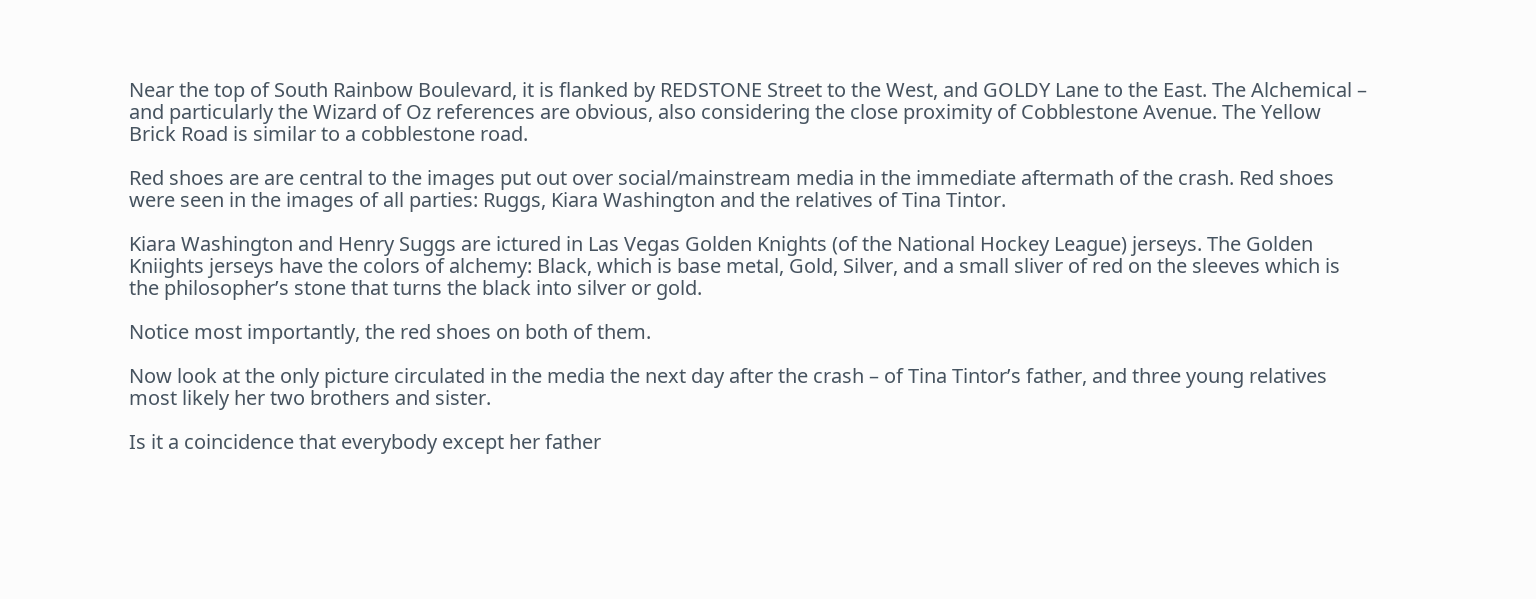Near the top of South Rainbow Boulevard, it is flanked by REDSTONE Street to the West, and GOLDY Lane to the East. The Alchemical – and particularly the Wizard of Oz references are obvious, also considering the close proximity of Cobblestone Avenue. The Yellow Brick Road is similar to a cobblestone road.

Red shoes are are central to the images put out over social/mainstream media in the immediate aftermath of the crash. Red shoes were seen in the images of all parties: Ruggs, Kiara Washington and the relatives of Tina Tintor.

Kiara Washington and Henry Suggs are ictured in Las Vegas Golden Knights (of the National Hockey League) jerseys. The Golden Kniights jerseys have the colors of alchemy: Black, which is base metal, Gold, Silver, and a small sliver of red on the sleeves which is the philosopher’s stone that turns the black into silver or gold.

Notice most importantly, the red shoes on both of them.

Now look at the only picture circulated in the media the next day after the crash – of Tina Tintor’s father, and three young relatives most likely her two brothers and sister.

Is it a coincidence that everybody except her father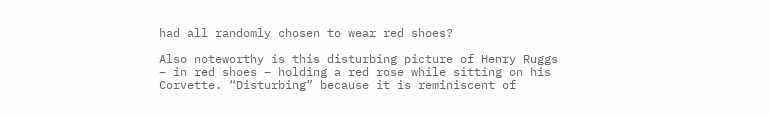had all randomly chosen to wear red shoes?

Also noteworthy is this disturbing picture of Henry Ruggs – in red shoes – holding a red rose while sitting on his Corvette. “Disturbing” because it is reminiscent of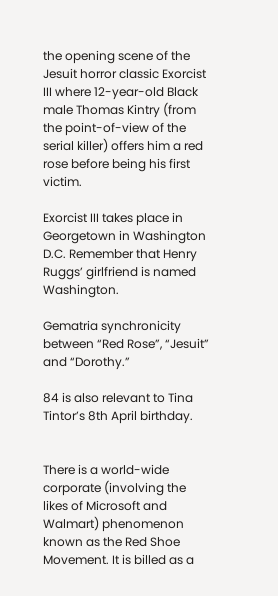the opening scene of the Jesuit horror classic Exorcist III where 12-year-old Black male Thomas Kintry (from the point-of-view of the serial killer) offers him a red rose before being his first victim.

Exorcist III takes place in Georgetown in Washington D.C. Remember that Henry Ruggs’ girlfriend is named Washington.

Gematria synchronicity between “Red Rose”, “Jesuit” and “Dorothy.”

84 is also relevant to Tina Tintor’s 8th April birthday.


There is a world-wide corporate (involving the likes of Microsoft and Walmart) phenomenon known as the Red Shoe Movement. It is billed as a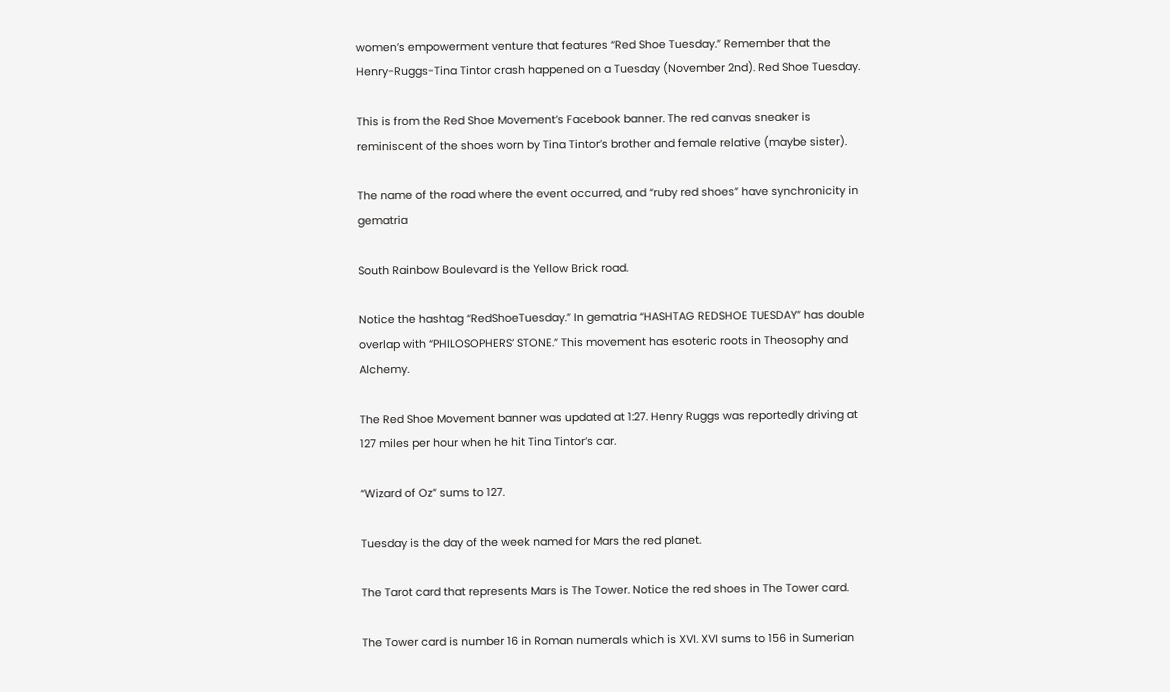women’s empowerment venture that features “Red Shoe Tuesday.” Remember that the Henry-Ruggs-Tina Tintor crash happened on a Tuesday (November 2nd). Red Shoe Tuesday.

This is from the Red Shoe Movement’s Facebook banner. The red canvas sneaker is reminiscent of the shoes worn by Tina Tintor’s brother and female relative (maybe sister).

The name of the road where the event occurred, and “ruby red shoes” have synchronicity in gematria

South Rainbow Boulevard is the Yellow Brick road.

Notice the hashtag “RedShoeTuesday.” In gematria “HASHTAG REDSHOE TUESDAY” has double overlap with “PHILOSOPHERS’ STONE.” This movement has esoteric roots in Theosophy and Alchemy.

The Red Shoe Movement banner was updated at 1:27. Henry Ruggs was reportedly driving at 127 miles per hour when he hit Tina Tintor’s car.

“Wizard of Oz” sums to 127.

Tuesday is the day of the week named for Mars the red planet.

The Tarot card that represents Mars is The Tower. Notice the red shoes in The Tower card.

The Tower card is number 16 in Roman numerals which is XVI. XVI sums to 156 in Sumerian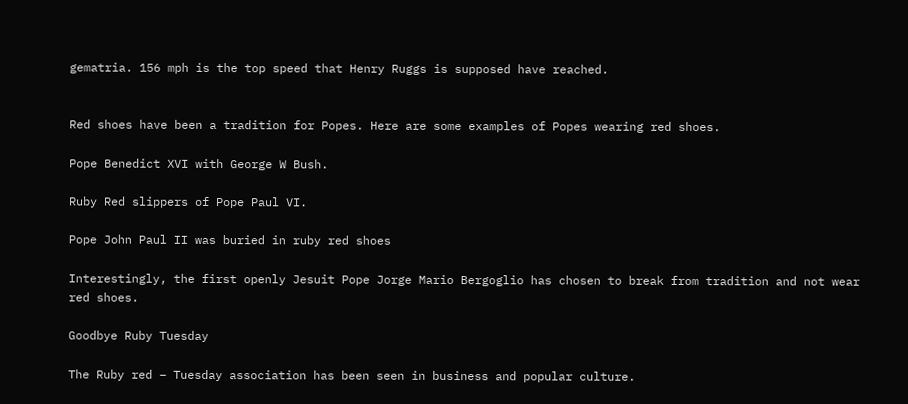gematria. 156 mph is the top speed that Henry Ruggs is supposed have reached.


Red shoes have been a tradition for Popes. Here are some examples of Popes wearing red shoes.

Pope Benedict XVI with George W Bush.

Ruby Red slippers of Pope Paul VI.

Pope John Paul II was buried in ruby red shoes

Interestingly, the first openly Jesuit Pope Jorge Mario Bergoglio has chosen to break from tradition and not wear red shoes.

Goodbye Ruby Tuesday

The Ruby red – Tuesday association has been seen in business and popular culture.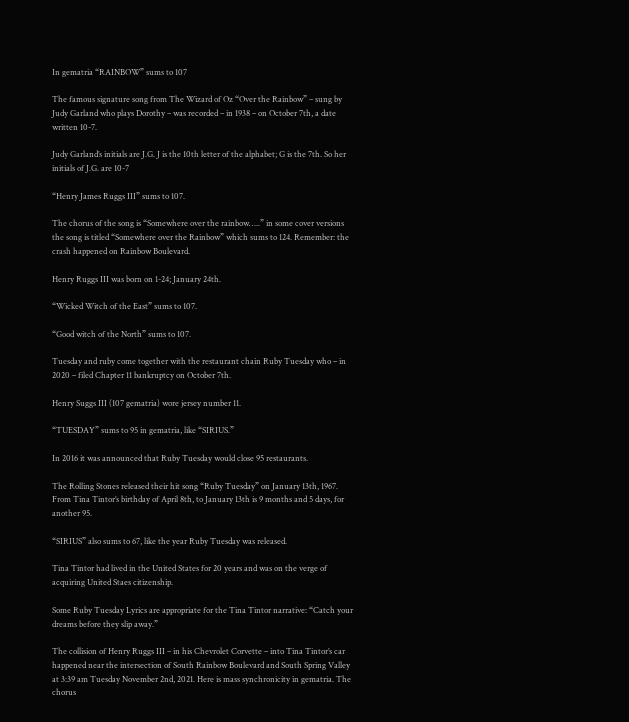In gematria “RAINBOW” sums to 107

The famous signature song from The Wizard of Oz “Over the Rainbow” – sung by Judy Garland who plays Dorothy – was recorded – in 1938 – on October 7th, a date written 10-7.

Judy Garland’s initials are J.G. J is the 10th letter of the alphabet; G is the 7th. So her initials of J.G. are 10-7

“Henry James Ruggs III” sums to 107.

The chorus of the song is “Somewhere over the rainbow…..” in some cover versions the song is titled “Somewhere over the Rainbow” which sums to 124. Remember: the crash happened on Rainbow Boulevard.

Henry Ruggs III was born on 1-24; January 24th.

“Wicked Witch of the East” sums to 107.

“Good witch of the North” sums to 107.

Tuesday and ruby come together with the restaurant chain Ruby Tuesday who – in 2020 – filed Chapter 11 bankruptcy on October 7th.

Henry Suggs III (107 gematria) wore jersey number 11.

“TUESDAY” sums to 95 in gematria, like “SIRIUS.”

In 2016 it was announced that Ruby Tuesday would close 95 restaurants.

The Rolling Stones released their hit song “Ruby Tuesday” on January 13th, 1967. From Tina Tintor’s birthday of April 8th, to January 13th is 9 months and 5 days, for another 95.

“SIRIUS” also sums to 67, like the year Ruby Tuesday was released.

Tina Tintor had lived in the United States for 20 years and was on the verge of acquiring United Staes citizenship.

Some Ruby Tuesday Lyrics are appropriate for the Tina Tintor narrative: “Catch your dreams before they slip away.”

The collision of Henry Ruggs III – in his Chevrolet Corvette – into Tina Tintor’s car happened near the intersection of South Rainbow Boulevard and South Spring Valley at 3:39 am Tuesday November 2nd, 2021. Here is mass synchronicity in gematria. The chorus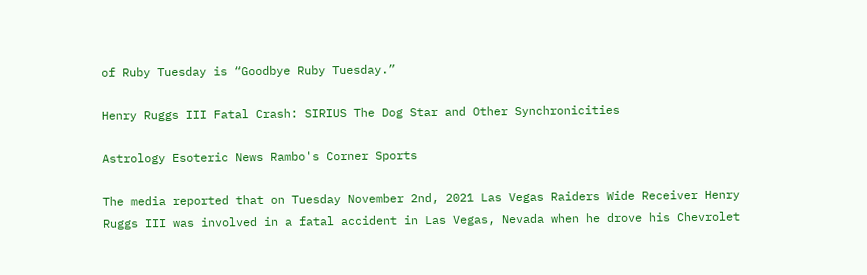of Ruby Tuesday is “Goodbye Ruby Tuesday.”

Henry Ruggs III Fatal Crash: SIRIUS The Dog Star and Other Synchronicities

Astrology Esoteric News Rambo's Corner Sports

The media reported that on Tuesday November 2nd, 2021 Las Vegas Raiders Wide Receiver Henry Ruggs III was involved in a fatal accident in Las Vegas, Nevada when he drove his Chevrolet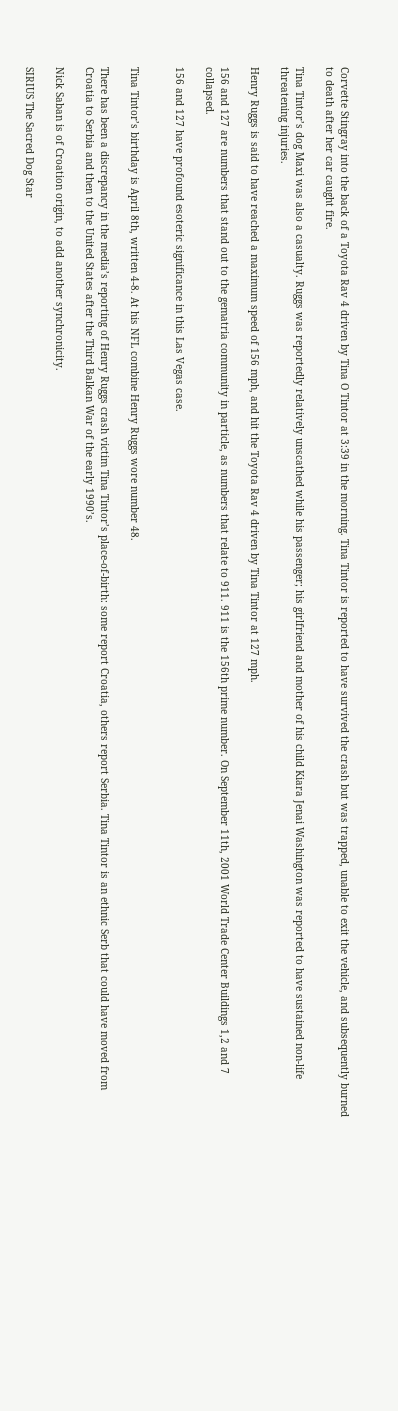Corvette Stingray into the back of a Toyota Rav 4 driven by Tina O Tintor at 3:39 in the morning. Tina Tintor is reported to have survived the crash but was trapped, unable to exit the vehicle, and subsequently burned to death after her car caught fire.

Tina Tintor’s dog Maxi was also a casualty. Ruggs was reportedly relatively unscathed while his passenger; his girlfriend and mother of his child Kiara Jenai Washington was reported to have sustained non-life threatening injuries.

Henry Ruggs is said to have reached a maximum speed of 156 mph, and hit the Toyota Rav 4 driven by Tina Tintor at 127 mph.

156 and 127 are numbers that stand out to the gematria community in particle, as numbers that relate to 911. 911 is the 156th prime number. On September 11th, 2001 World Trade Center Buildings 1,2 and 7 collapsed.

156 and 127 have profound esoteric significance in this Las Vegas case.


Tina Tintor’s birthday is April 8th, written 4-8. At his NFL combine Henry Ruggs wore number 48.

There has been a discrepancy in the media’s reporting of Henry Ruggs crash victim Tina Tintor’s place-of-birth: some report Croatia, others report Serbia. Tina Tintor is an ethnic Serb that could have moved from Croatia to Serbia and then to the United States after the Third Balkan War of the early 1990’s.

Nick Saban is of Croation origin, to add another synchronicity.

SIRIUS The Sacred Dog Star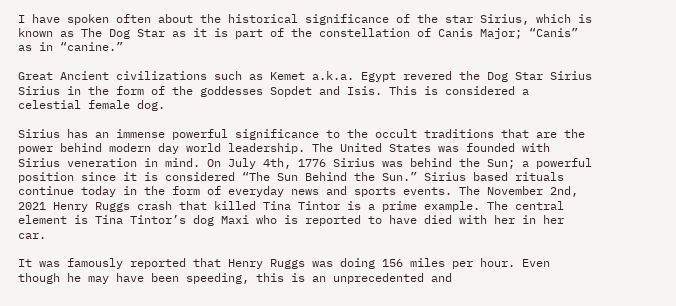I have spoken often about the historical significance of the star Sirius, which is known as The Dog Star as it is part of the constellation of Canis Major; “Canis” as in “canine.”

Great Ancient civilizations such as Kemet a.k.a. Egypt revered the Dog Star Sirius Sirius in the form of the goddesses Sopdet and Isis. This is considered a celestial female dog.

Sirius has an immense powerful significance to the occult traditions that are the power behind modern day world leadership. The United States was founded with Sirius veneration in mind. On July 4th, 1776 Sirius was behind the Sun; a powerful position since it is considered “The Sun Behind the Sun.” Sirius based rituals continue today in the form of everyday news and sports events. The November 2nd, 2021 Henry Ruggs crash that killed Tina Tintor is a prime example. The central element is Tina Tintor’s dog Maxi who is reported to have died with her in her car.

It was famously reported that Henry Ruggs was doing 156 miles per hour. Even though he may have been speeding, this is an unprecedented and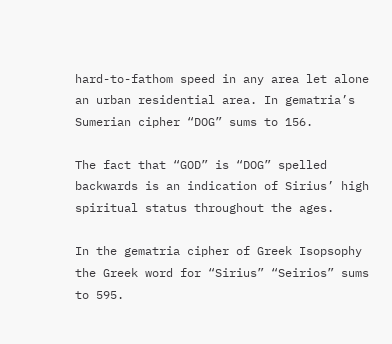hard-to-fathom speed in any area let alone an urban residential area. In gematria’s Sumerian cipher “DOG” sums to 156.

The fact that “GOD” is “DOG” spelled backwards is an indication of Sirius’ high spiritual status throughout the ages.

In the gematria cipher of Greek Isopsophy the Greek word for “Sirius” “Seirios” sums to 595.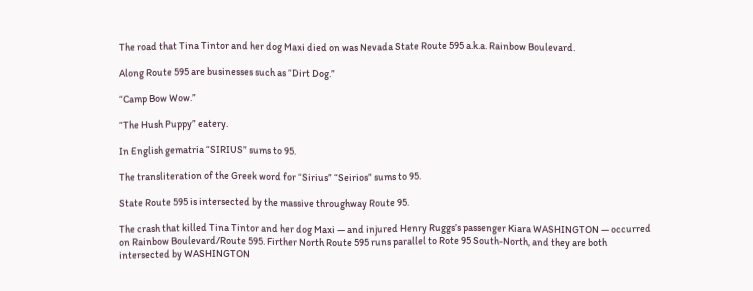The road that Tina Tintor and her dog Maxi died on was Nevada State Route 595 a.k.a. Rainbow Boulevard.

Along Route 595 are businesses such as “Dirt Dog.”

“Camp Bow Wow.”

“The Hush Puppy” eatery.

In English gematria “SIRIUS” sums to 95.

The transliteration of the Greek word for “Sirius” “Seirios” sums to 95.

State Route 595 is intersected by the massive throughway Route 95.

The crash that killed Tina Tintor and her dog Maxi — and injured Henry Ruggs’s passenger Kiara WASHINGTON — occurred on Rainbow Boulevard/Route 595. Firther North Route 595 runs parallel to Rote 95 South-North, and they are both intersected by WASHINGTON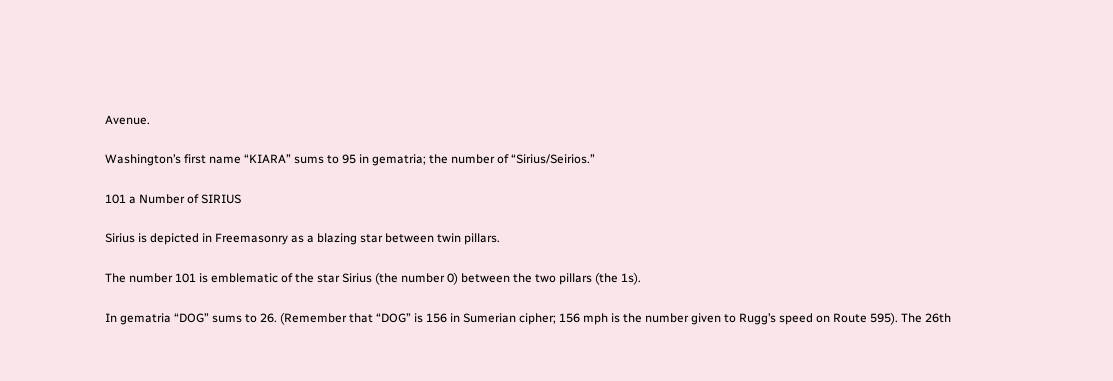Avenue.

Washington’s first name “KIARA” sums to 95 in gematria; the number of “Sirius/Seirios.”

101 a Number of SIRIUS

Sirius is depicted in Freemasonry as a blazing star between twin pillars.

The number 101 is emblematic of the star Sirius (the number 0) between the two pillars (the 1s).

In gematria “DOG” sums to 26. (Remember that “DOG” is 156 in Sumerian cipher; 156 mph is the number given to Rugg’s speed on Route 595). The 26th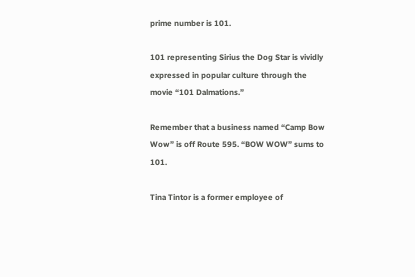prime number is 101.

101 representing Sirius the Dog Star is vividly expressed in popular culture through the movie “101 Dalmations.”

Remember that a business named “Camp Bow Wow” is off Route 595. “BOW WOW” sums to 101.

Tina Tintor is a former employee of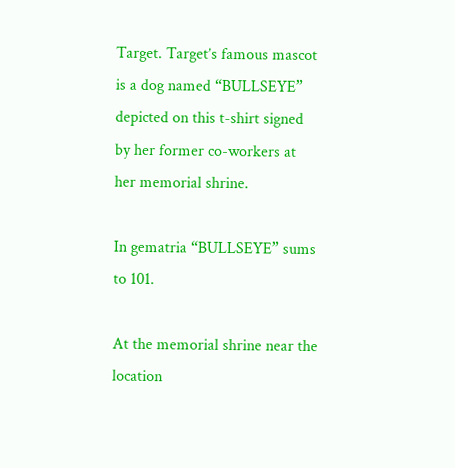Target. Target’s famous mascot is a dog named “BULLSEYE” depicted on this t-shirt signed by her former co-workers at her memorial shrine.

In gematria “BULLSEYE” sums to 101.

At the memorial shrine near the location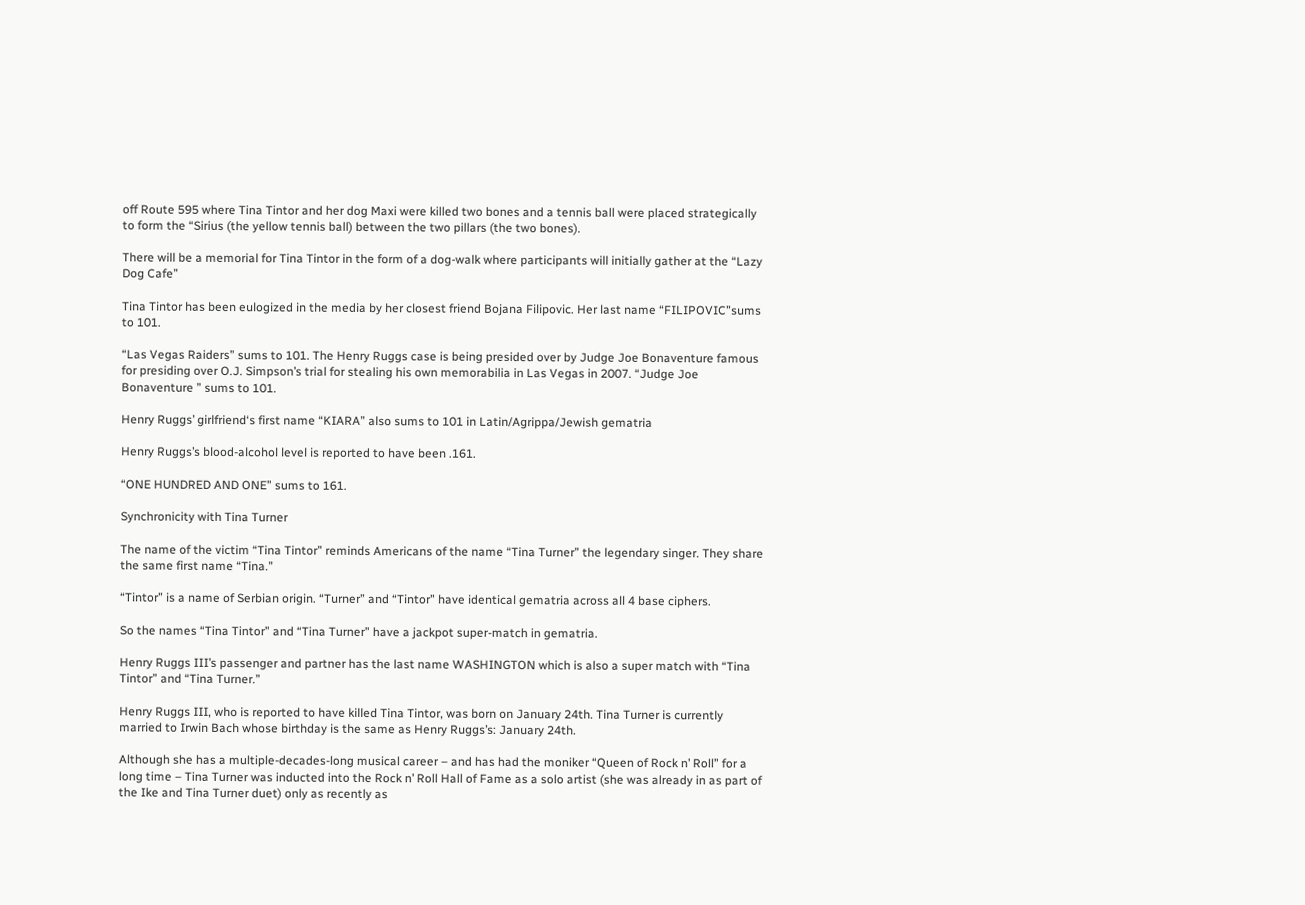off Route 595 where Tina Tintor and her dog Maxi were killed two bones and a tennis ball were placed strategically to form the “Sirius (the yellow tennis ball) between the two pillars (the two bones).

There will be a memorial for Tina Tintor in the form of a dog-walk where participants will initially gather at the “Lazy Dog Cafe”

Tina Tintor has been eulogized in the media by her closest friend Bojana Filipovic. Her last name “FILIPOVIC”sums to 101.

“Las Vegas Raiders” sums to 101. The Henry Ruggs case is being presided over by Judge Joe Bonaventure famous for presiding over O.J. Simpson’s trial for stealing his own memorabilia in Las Vegas in 2007. “Judge Joe Bonaventure ” sums to 101.

Henry Ruggs’ girlfriend‘s first name “KIARA” also sums to 101 in Latin/Agrippa/Jewish gematria

Henry Ruggs’s blood-alcohol level is reported to have been .161.

“ONE HUNDRED AND ONE” sums to 161.

Synchronicity with Tina Turner

The name of the victim “Tina Tintor” reminds Americans of the name “Tina Turner” the legendary singer. They share the same first name “Tina.”

“Tintor” is a name of Serbian origin. “Turner” and “Tintor” have identical gematria across all 4 base ciphers.

So the names “Tina Tintor” and “Tina Turner” have a jackpot super-match in gematria.

Henry Ruggs III’s passenger and partner has the last name WASHINGTON which is also a super match with “Tina Tintor” and “Tina Turner.”

Henry Ruggs III, who is reported to have killed Tina Tintor, was born on January 24th. Tina Turner is currently married to Irwin Bach whose birthday is the same as Henry Ruggs’s: January 24th.

Although she has a multiple-decades-long musical career – and has had the moniker “Queen of Rock n’ Roll” for a long time – Tina Turner was inducted into the Rock n’ Roll Hall of Fame as a solo artist (she was already in as part of the Ike and Tina Turner duet) only as recently as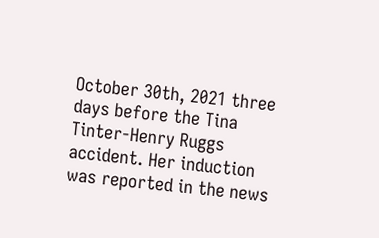October 30th, 2021 three days before the Tina Tinter-Henry Ruggs accident. Her induction was reported in the news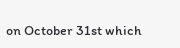on October 31st which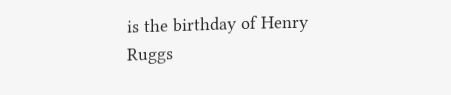is the birthday of Henry Ruggs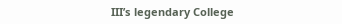III’s legendary College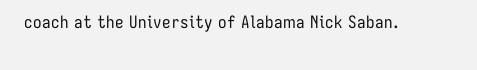coach at the University of Alabama Nick Saban.